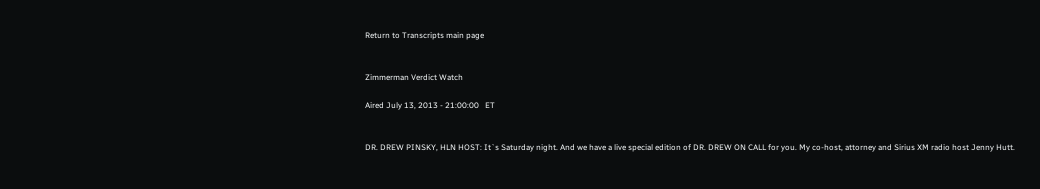Return to Transcripts main page


Zimmerman Verdict Watch

Aired July 13, 2013 - 21:00:00   ET


DR. DREW PINSKY, HLN HOST: It`s Saturday night. And we have a live special edition of DR. DREW ON CALL for you. My co-host, attorney and Sirius XM radio host Jenny Hutt.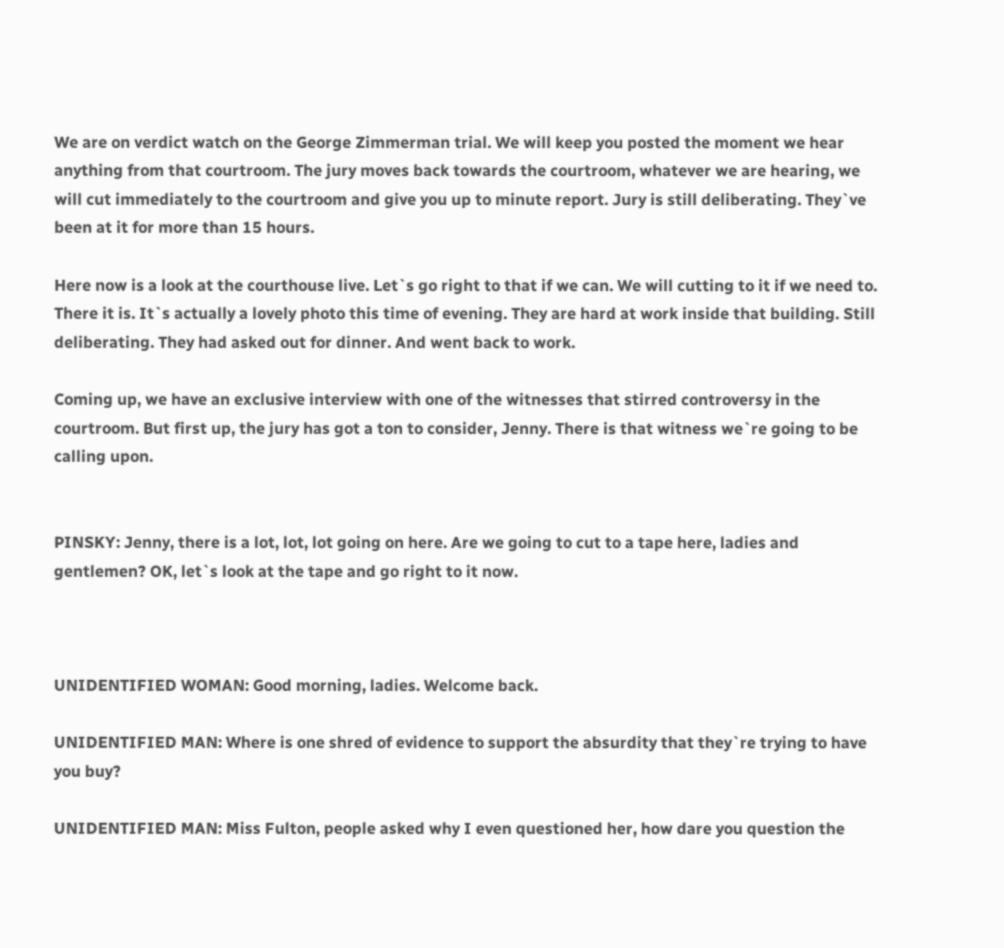We are on verdict watch on the George Zimmerman trial. We will keep you posted the moment we hear anything from that courtroom. The jury moves back towards the courtroom, whatever we are hearing, we will cut immediately to the courtroom and give you up to minute report. Jury is still deliberating. They`ve been at it for more than 15 hours.

Here now is a look at the courthouse live. Let`s go right to that if we can. We will cutting to it if we need to. There it is. It`s actually a lovely photo this time of evening. They are hard at work inside that building. Still deliberating. They had asked out for dinner. And went back to work.

Coming up, we have an exclusive interview with one of the witnesses that stirred controversy in the courtroom. But first up, the jury has got a ton to consider, Jenny. There is that witness we`re going to be calling upon.


PINSKY: Jenny, there is a lot, lot, lot going on here. Are we going to cut to a tape here, ladies and gentlemen? OK, let`s look at the tape and go right to it now.



UNIDENTIFIED WOMAN: Good morning, ladies. Welcome back.

UNIDENTIFIED MAN: Where is one shred of evidence to support the absurdity that they`re trying to have you buy?

UNIDENTIFIED MAN: Miss Fulton, people asked why I even questioned her, how dare you question the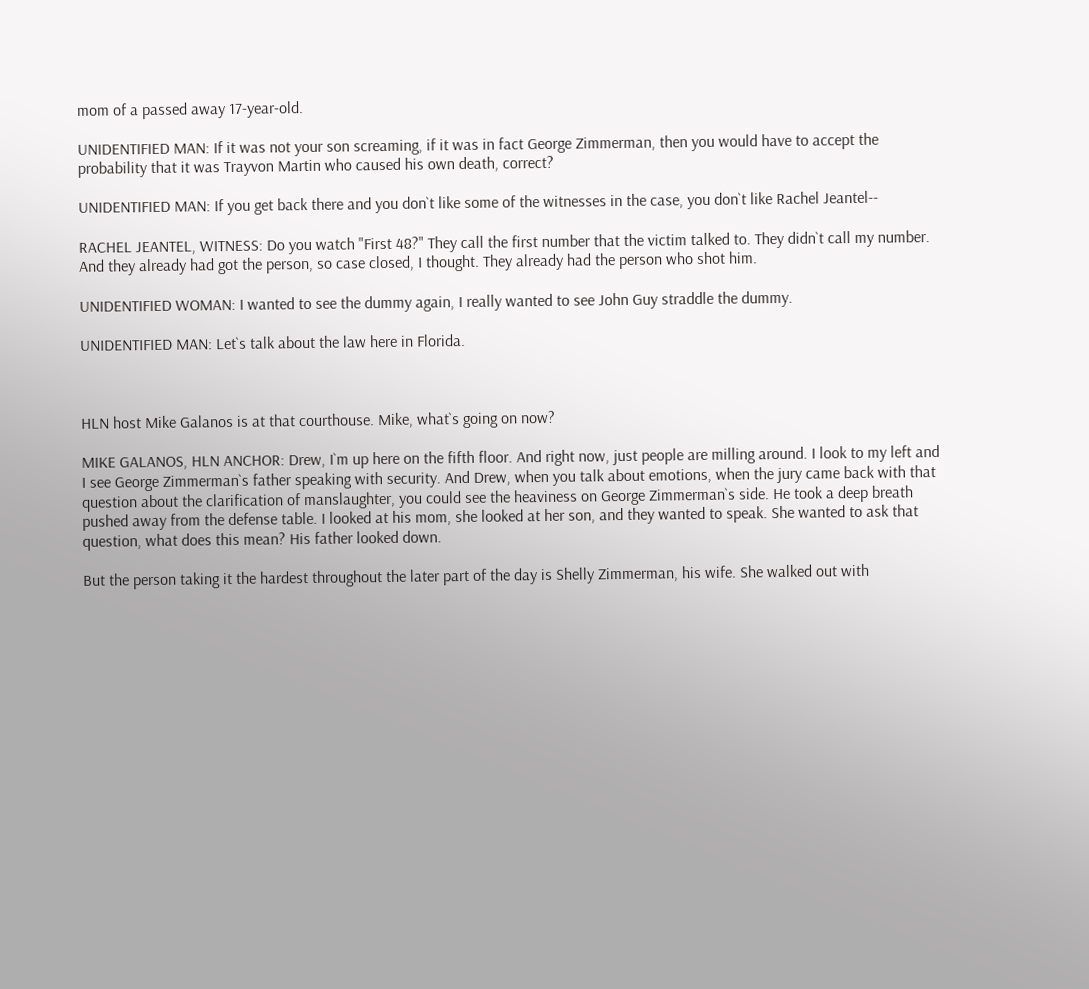mom of a passed away 17-year-old.

UNIDENTIFIED MAN: If it was not your son screaming, if it was in fact George Zimmerman, then you would have to accept the probability that it was Trayvon Martin who caused his own death, correct?

UNIDENTIFIED MAN: If you get back there and you don`t like some of the witnesses in the case, you don`t like Rachel Jeantel--

RACHEL JEANTEL, WITNESS: Do you watch "First 48?" They call the first number that the victim talked to. They didn`t call my number. And they already had got the person, so case closed, I thought. They already had the person who shot him.

UNIDENTIFIED WOMAN: I wanted to see the dummy again, I really wanted to see John Guy straddle the dummy.

UNIDENTIFIED MAN: Let`s talk about the law here in Florida.



HLN host Mike Galanos is at that courthouse. Mike, what`s going on now?

MIKE GALANOS, HLN ANCHOR: Drew, I`m up here on the fifth floor. And right now, just people are milling around. I look to my left and I see George Zimmerman`s father speaking with security. And Drew, when you talk about emotions, when the jury came back with that question about the clarification of manslaughter, you could see the heaviness on George Zimmerman`s side. He took a deep breath pushed away from the defense table. I looked at his mom, she looked at her son, and they wanted to speak. She wanted to ask that question, what does this mean? His father looked down.

But the person taking it the hardest throughout the later part of the day is Shelly Zimmerman, his wife. She walked out with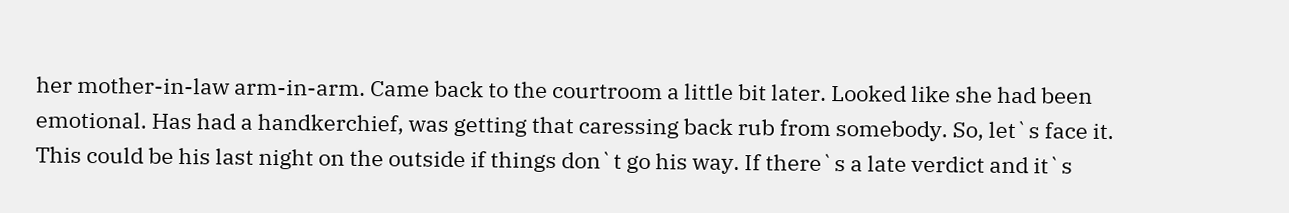her mother-in-law arm-in-arm. Came back to the courtroom a little bit later. Looked like she had been emotional. Has had a handkerchief, was getting that caressing back rub from somebody. So, let`s face it. This could be his last night on the outside if things don`t go his way. If there`s a late verdict and it`s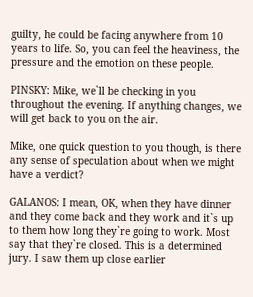guilty, he could be facing anywhere from 10 years to life. So, you can feel the heaviness, the pressure and the emotion on these people.

PINSKY: Mike, we`ll be checking in you throughout the evening. If anything changes, we will get back to you on the air.

Mike, one quick question to you though, is there any sense of speculation about when we might have a verdict?

GALANOS: I mean, OK, when they have dinner and they come back and they work and it`s up to them how long they`re going to work. Most say that they`re closed. This is a determined jury. I saw them up close earlier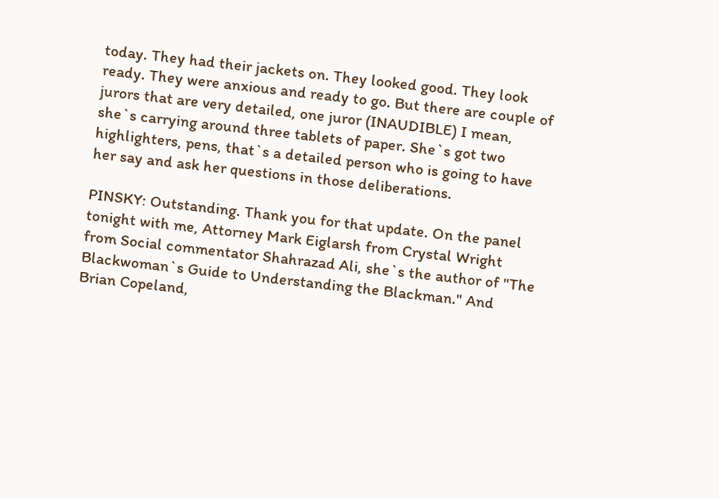today. They had their jackets on. They looked good. They look ready. They were anxious and ready to go. But there are couple of jurors that are very detailed, one juror (INAUDIBLE) I mean, she`s carrying around three tablets of paper. She`s got two highlighters, pens, that`s a detailed person who is going to have her say and ask her questions in those deliberations.

PINSKY: Outstanding. Thank you for that update. On the panel tonight with me, Attorney Mark Eiglarsh from Crystal Wright from Social commentator Shahrazad Ali, she`s the author of "The Blackwoman`s Guide to Understanding the Blackman." And Brian Copeland,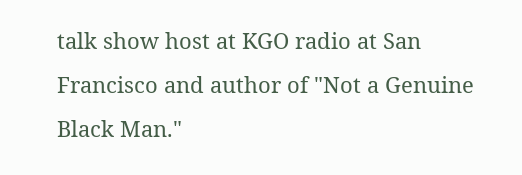talk show host at KGO radio at San Francisco and author of "Not a Genuine Black Man."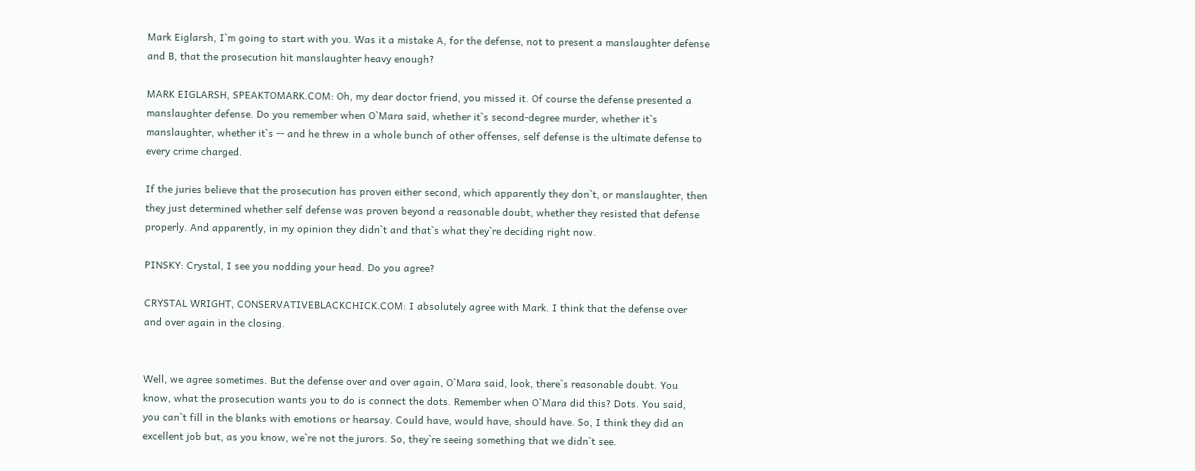Mark Eiglarsh, I`m going to start with you. Was it a mistake A, for the defense, not to present a manslaughter defense and B, that the prosecution hit manslaughter heavy enough?

MARK EIGLARSH, SPEAKTOMARK.COM: Oh, my dear doctor friend, you missed it. Of course the defense presented a manslaughter defense. Do you remember when O`Mara said, whether it`s second-degree murder, whether it`s manslaughter, whether it`s -- and he threw in a whole bunch of other offenses, self defense is the ultimate defense to every crime charged.

If the juries believe that the prosecution has proven either second, which apparently they don`t, or manslaughter, then they just determined whether self defense was proven beyond a reasonable doubt, whether they resisted that defense properly. And apparently, in my opinion they didn`t and that`s what they`re deciding right now.

PINSKY: Crystal, I see you nodding your head. Do you agree?

CRYSTAL WRIGHT, CONSERVATIVEBLACKCHICK.COM: I absolutely agree with Mark. I think that the defense over and over again in the closing.


Well, we agree sometimes. But the defense over and over again, O`Mara said, look, there`s reasonable doubt. You know, what the prosecution wants you to do is connect the dots. Remember when O`Mara did this? Dots. You said, you can`t fill in the blanks with emotions or hearsay. Could have, would have, should have. So, I think they did an excellent job but, as you know, we`re not the jurors. So, they`re seeing something that we didn`t see.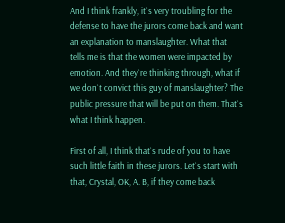And I think frankly, it`s very troubling for the defense to have the jurors come back and want an explanation to manslaughter. What that tells me is that the women were impacted by emotion. And they`re thinking through, what if we don`t convict this guy of manslaughter? The public pressure that will be put on them. That`s what I think happen.

First of all, I think that`s rude of you to have such little faith in these jurors. Let`s start with that, Crystal, OK, A. B, if they come back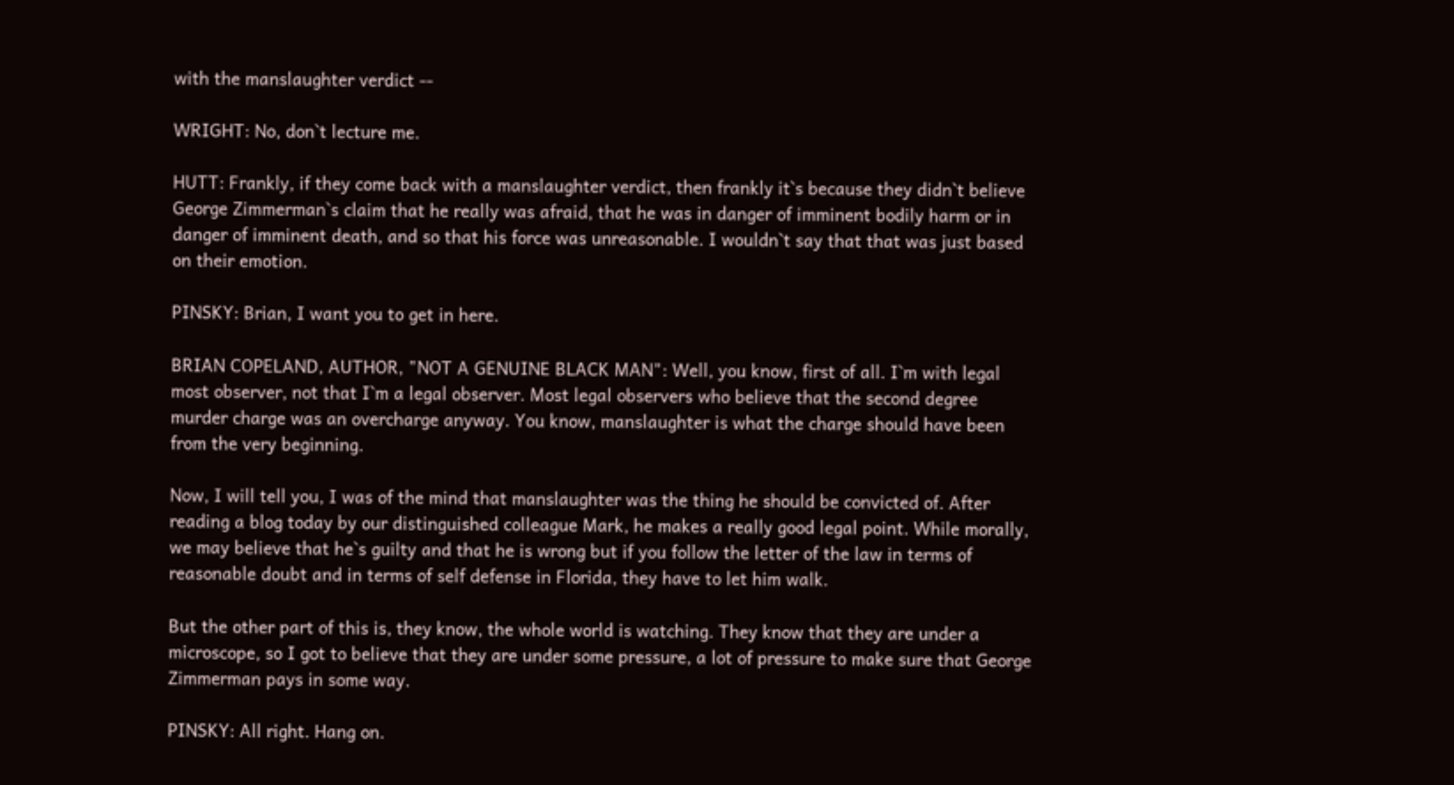with the manslaughter verdict --

WRIGHT: No, don`t lecture me.

HUTT: Frankly, if they come back with a manslaughter verdict, then frankly it`s because they didn`t believe George Zimmerman`s claim that he really was afraid, that he was in danger of imminent bodily harm or in danger of imminent death, and so that his force was unreasonable. I wouldn`t say that that was just based on their emotion.

PINSKY: Brian, I want you to get in here.

BRIAN COPELAND, AUTHOR, "NOT A GENUINE BLACK MAN": Well, you know, first of all. I`m with legal most observer, not that I`m a legal observer. Most legal observers who believe that the second degree murder charge was an overcharge anyway. You know, manslaughter is what the charge should have been from the very beginning.

Now, I will tell you, I was of the mind that manslaughter was the thing he should be convicted of. After reading a blog today by our distinguished colleague Mark, he makes a really good legal point. While morally, we may believe that he`s guilty and that he is wrong but if you follow the letter of the law in terms of reasonable doubt and in terms of self defense in Florida, they have to let him walk.

But the other part of this is, they know, the whole world is watching. They know that they are under a microscope, so I got to believe that they are under some pressure, a lot of pressure to make sure that George Zimmerman pays in some way.

PINSKY: All right. Hang on.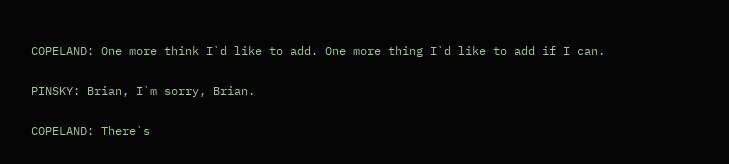COPELAND: One more think I`d like to add. One more thing I`d like to add if I can.

PINSKY: Brian, I`m sorry, Brian.

COPELAND: There`s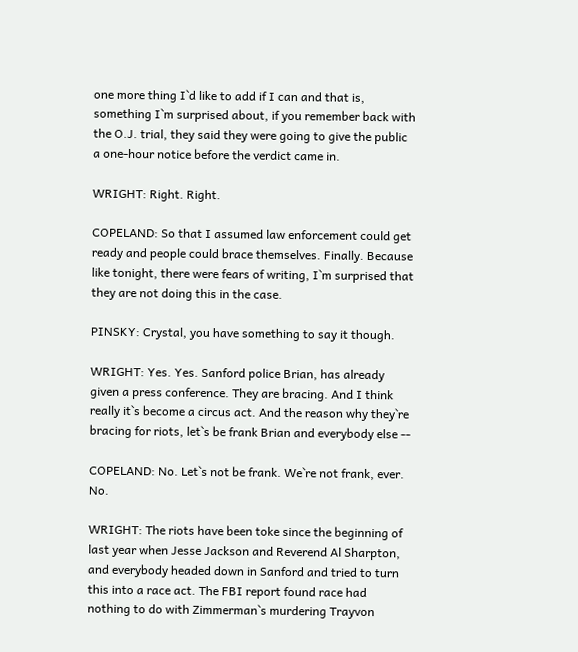one more thing I`d like to add if I can and that is, something I`m surprised about, if you remember back with the O.J. trial, they said they were going to give the public a one-hour notice before the verdict came in.

WRIGHT: Right. Right.

COPELAND: So that I assumed law enforcement could get ready and people could brace themselves. Finally. Because like tonight, there were fears of writing, I`m surprised that they are not doing this in the case.

PINSKY: Crystal, you have something to say it though.

WRIGHT: Yes. Yes. Sanford police Brian, has already given a press conference. They are bracing. And I think really it`s become a circus act. And the reason why they`re bracing for riots, let`s be frank Brian and everybody else --

COPELAND: No. Let`s not be frank. We`re not frank, ever. No.

WRIGHT: The riots have been toke since the beginning of last year when Jesse Jackson and Reverend Al Sharpton, and everybody headed down in Sanford and tried to turn this into a race act. The FBI report found race had nothing to do with Zimmerman`s murdering Trayvon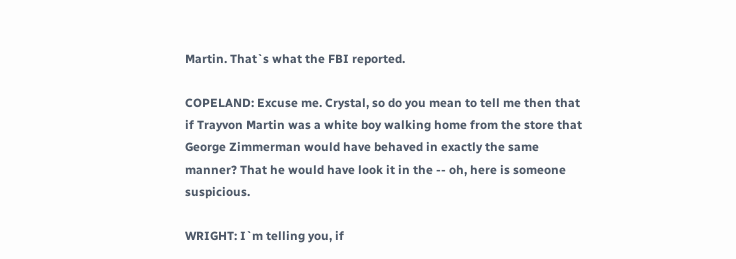Martin. That`s what the FBI reported.

COPELAND: Excuse me. Crystal, so do you mean to tell me then that if Trayvon Martin was a white boy walking home from the store that George Zimmerman would have behaved in exactly the same manner? That he would have look it in the -- oh, here is someone suspicious.

WRIGHT: I`m telling you, if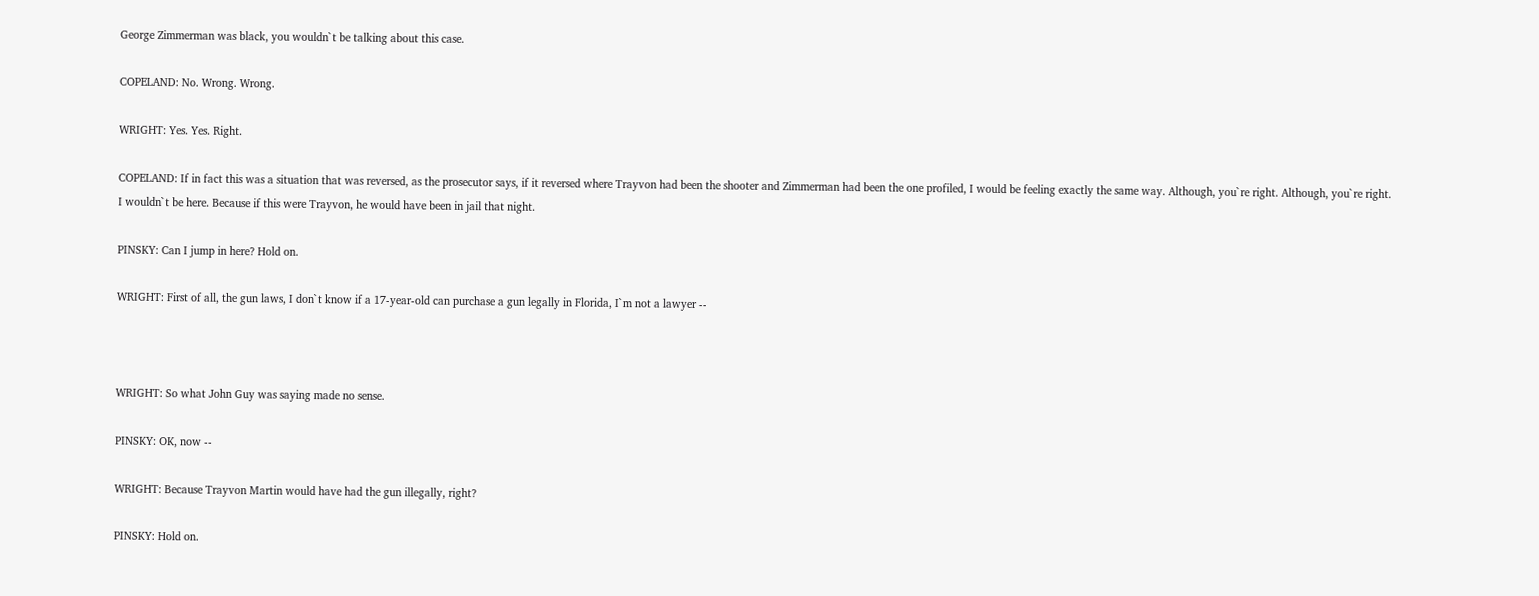George Zimmerman was black, you wouldn`t be talking about this case.

COPELAND: No. Wrong. Wrong.

WRIGHT: Yes. Yes. Right.

COPELAND: If in fact this was a situation that was reversed, as the prosecutor says, if it reversed where Trayvon had been the shooter and Zimmerman had been the one profiled, I would be feeling exactly the same way. Although, you`re right. Although, you`re right. I wouldn`t be here. Because if this were Trayvon, he would have been in jail that night.

PINSKY: Can I jump in here? Hold on.

WRIGHT: First of all, the gun laws, I don`t know if a 17-year-old can purchase a gun legally in Florida, I`m not a lawyer --



WRIGHT: So what John Guy was saying made no sense.

PINSKY: OK, now --

WRIGHT: Because Trayvon Martin would have had the gun illegally, right?

PINSKY: Hold on.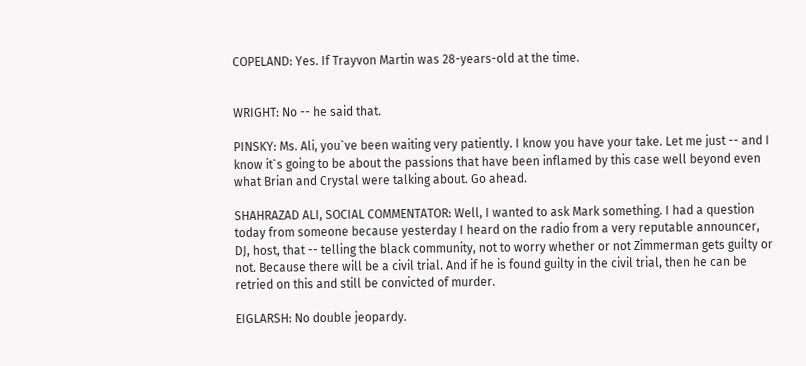COPELAND: Yes. If Trayvon Martin was 28-years-old at the time.


WRIGHT: No -- he said that.

PINSKY: Ms. Ali, you`ve been waiting very patiently. I know you have your take. Let me just -- and I know it`s going to be about the passions that have been inflamed by this case well beyond even what Brian and Crystal were talking about. Go ahead.

SHAHRAZAD ALI, SOCIAL COMMENTATOR: Well, I wanted to ask Mark something. I had a question today from someone because yesterday I heard on the radio from a very reputable announcer, DJ, host, that -- telling the black community, not to worry whether or not Zimmerman gets guilty or not. Because there will be a civil trial. And if he is found guilty in the civil trial, then he can be retried on this and still be convicted of murder.

EIGLARSH: No double jeopardy.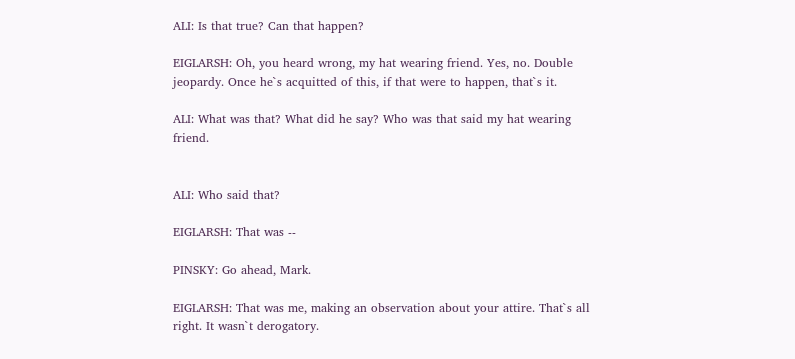ALI: Is that true? Can that happen?

EIGLARSH: Oh, you heard wrong, my hat wearing friend. Yes, no. Double jeopardy. Once he`s acquitted of this, if that were to happen, that`s it.

ALI: What was that? What did he say? Who was that said my hat wearing friend.


ALI: Who said that?

EIGLARSH: That was --

PINSKY: Go ahead, Mark.

EIGLARSH: That was me, making an observation about your attire. That`s all right. It wasn`t derogatory.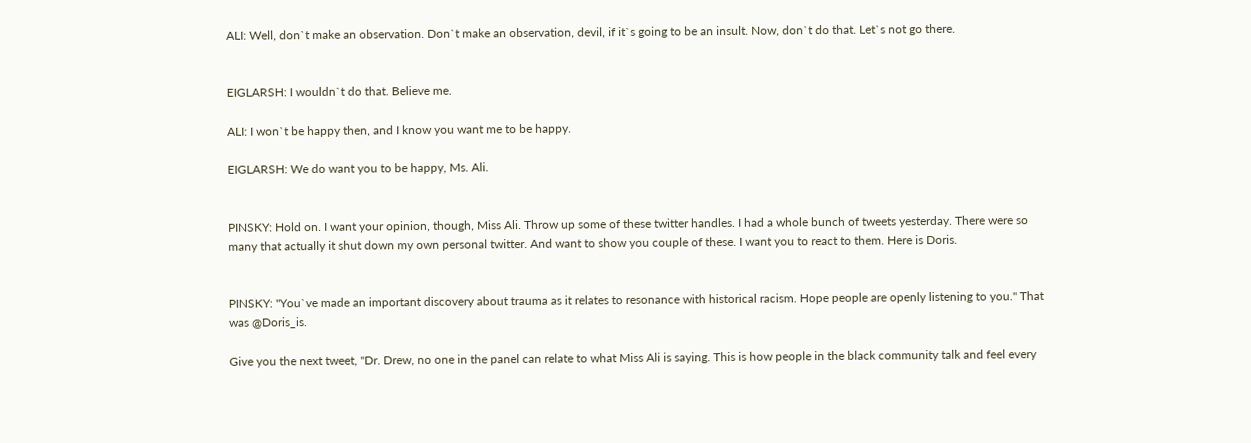ALI: Well, don`t make an observation. Don`t make an observation, devil, if it`s going to be an insult. Now, don`t do that. Let`s not go there.


EIGLARSH: I wouldn`t do that. Believe me.

ALI: I won`t be happy then, and I know you want me to be happy.

EIGLARSH: We do want you to be happy, Ms. Ali.


PINSKY: Hold on. I want your opinion, though, Miss Ali. Throw up some of these twitter handles. I had a whole bunch of tweets yesterday. There were so many that actually it shut down my own personal twitter. And want to show you couple of these. I want you to react to them. Here is Doris.


PINSKY: "You`ve made an important discovery about trauma as it relates to resonance with historical racism. Hope people are openly listening to you." That was @Doris_is.

Give you the next tweet, "Dr. Drew, no one in the panel can relate to what Miss Ali is saying. This is how people in the black community talk and feel every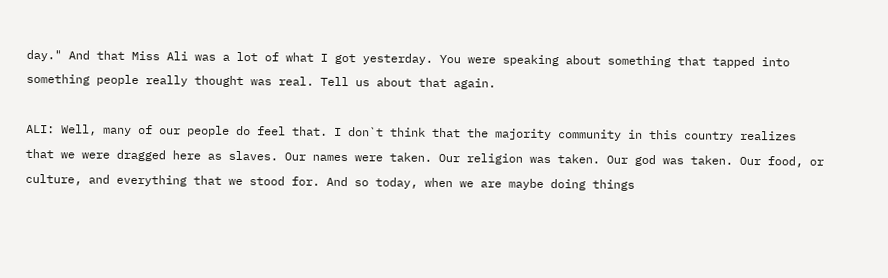day." And that Miss Ali was a lot of what I got yesterday. You were speaking about something that tapped into something people really thought was real. Tell us about that again.

ALI: Well, many of our people do feel that. I don`t think that the majority community in this country realizes that we were dragged here as slaves. Our names were taken. Our religion was taken. Our god was taken. Our food, or culture, and everything that we stood for. And so today, when we are maybe doing things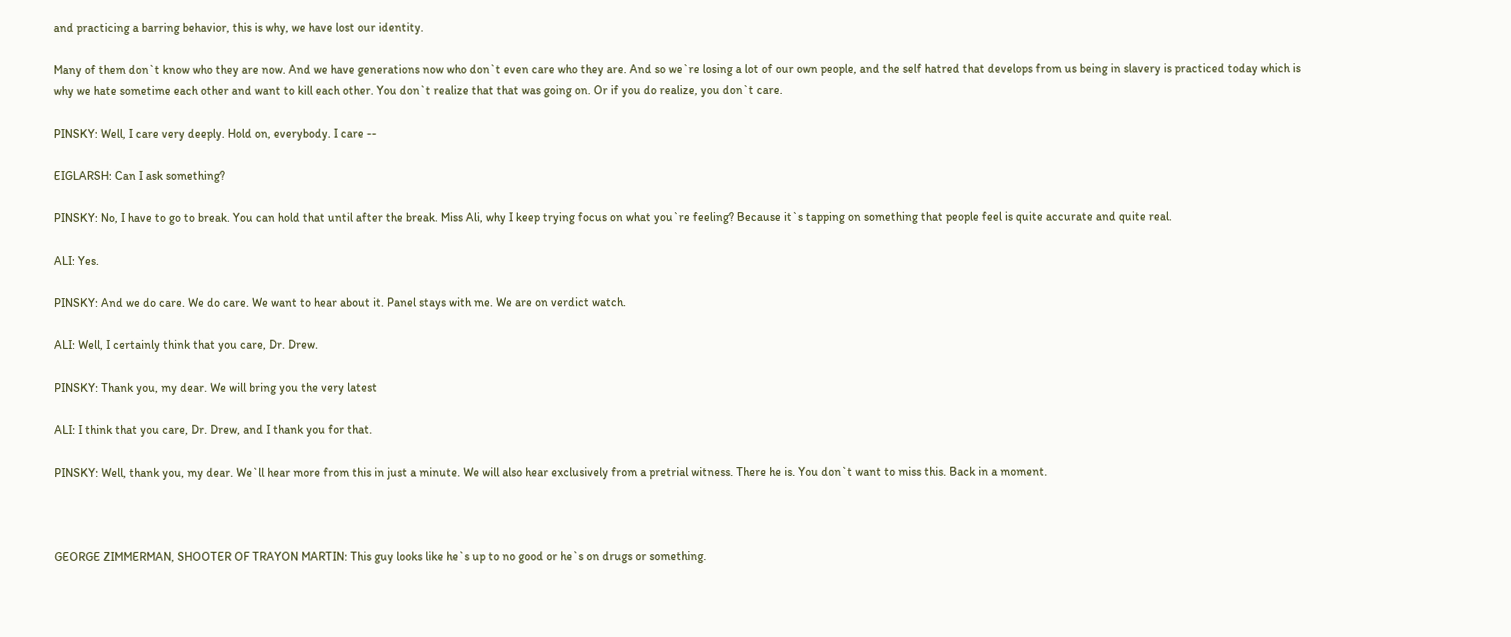and practicing a barring behavior, this is why, we have lost our identity.

Many of them don`t know who they are now. And we have generations now who don`t even care who they are. And so we`re losing a lot of our own people, and the self hatred that develops from us being in slavery is practiced today which is why we hate sometime each other and want to kill each other. You don`t realize that that was going on. Or if you do realize, you don`t care.

PINSKY: Well, I care very deeply. Hold on, everybody. I care --

EIGLARSH: Can I ask something?

PINSKY: No, I have to go to break. You can hold that until after the break. Miss Ali, why I keep trying focus on what you`re feeling? Because it`s tapping on something that people feel is quite accurate and quite real.

ALI: Yes.

PINSKY: And we do care. We do care. We want to hear about it. Panel stays with me. We are on verdict watch.

ALI: Well, I certainly think that you care, Dr. Drew.

PINSKY: Thank you, my dear. We will bring you the very latest

ALI: I think that you care, Dr. Drew, and I thank you for that.

PINSKY: Well, thank you, my dear. We`ll hear more from this in just a minute. We will also hear exclusively from a pretrial witness. There he is. You don`t want to miss this. Back in a moment.



GEORGE ZIMMERMAN, SHOOTER OF TRAYON MARTIN: This guy looks like he`s up to no good or he`s on drugs or something.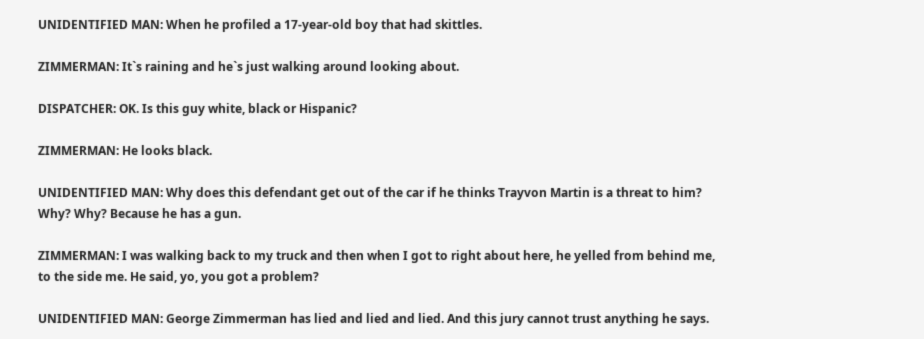UNIDENTIFIED MAN: When he profiled a 17-year-old boy that had skittles.

ZIMMERMAN: It`s raining and he`s just walking around looking about.

DISPATCHER: OK. Is this guy white, black or Hispanic?

ZIMMERMAN: He looks black.

UNIDENTIFIED MAN: Why does this defendant get out of the car if he thinks Trayvon Martin is a threat to him? Why? Why? Because he has a gun.

ZIMMERMAN: I was walking back to my truck and then when I got to right about here, he yelled from behind me, to the side me. He said, yo, you got a problem?

UNIDENTIFIED MAN: George Zimmerman has lied and lied and lied. And this jury cannot trust anything he says.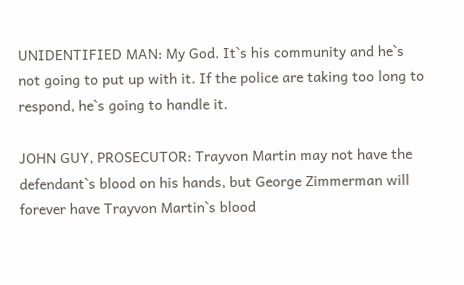UNIDENTIFIED MAN: My God. It`s his community and he`s not going to put up with it. If the police are taking too long to respond, he`s going to handle it.

JOHN GUY, PROSECUTOR: Trayvon Martin may not have the defendant`s blood on his hands, but George Zimmerman will forever have Trayvon Martin`s blood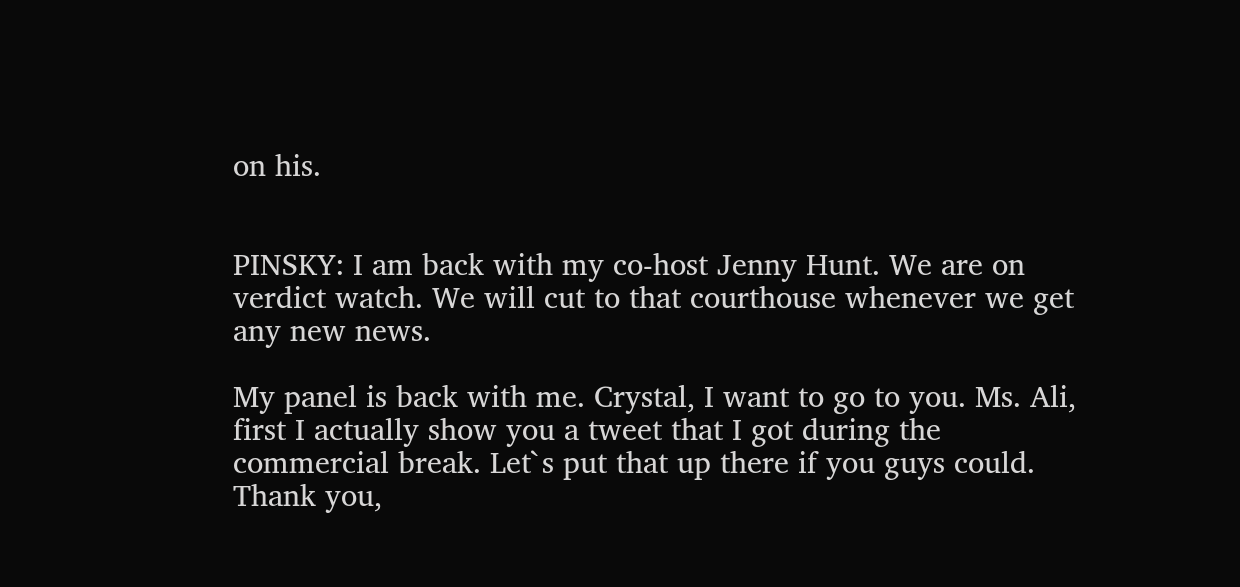on his.


PINSKY: I am back with my co-host Jenny Hunt. We are on verdict watch. We will cut to that courthouse whenever we get any new news.

My panel is back with me. Crystal, I want to go to you. Ms. Ali, first I actually show you a tweet that I got during the commercial break. Let`s put that up there if you guys could. Thank you,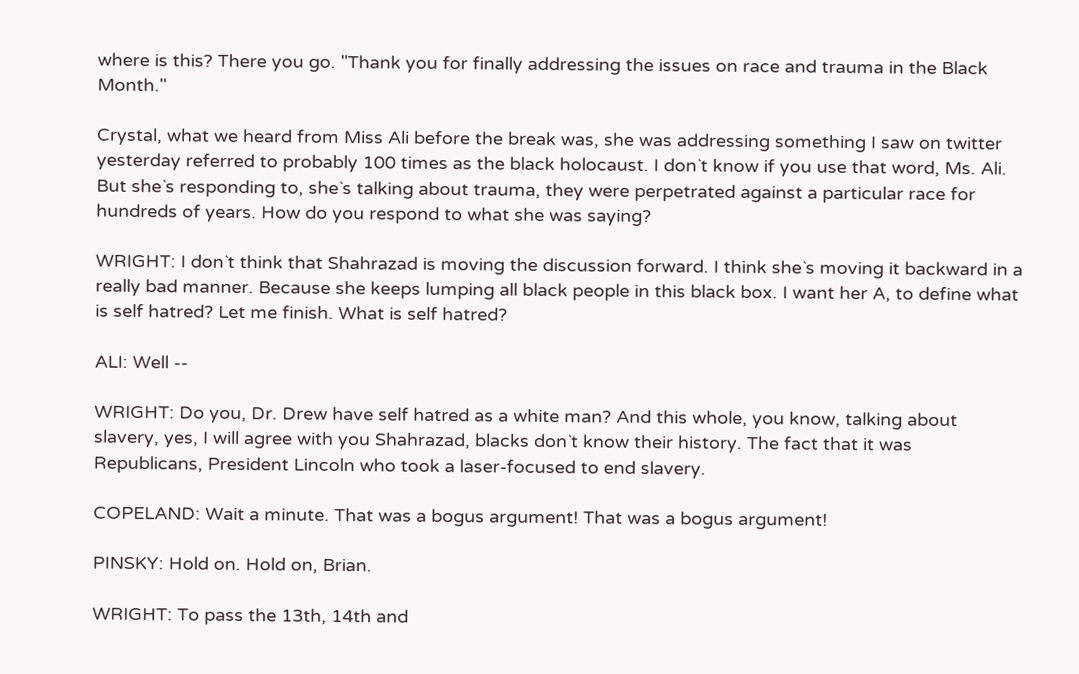where is this? There you go. "Thank you for finally addressing the issues on race and trauma in the Black Month."

Crystal, what we heard from Miss Ali before the break was, she was addressing something I saw on twitter yesterday referred to probably 100 times as the black holocaust. I don`t know if you use that word, Ms. Ali. But she`s responding to, she`s talking about trauma, they were perpetrated against a particular race for hundreds of years. How do you respond to what she was saying?

WRIGHT: I don`t think that Shahrazad is moving the discussion forward. I think she`s moving it backward in a really bad manner. Because she keeps lumping all black people in this black box. I want her A, to define what is self hatred? Let me finish. What is self hatred?

ALI: Well --

WRIGHT: Do you, Dr. Drew have self hatred as a white man? And this whole, you know, talking about slavery, yes, I will agree with you Shahrazad, blacks don`t know their history. The fact that it was Republicans, President Lincoln who took a laser-focused to end slavery.

COPELAND: Wait a minute. That was a bogus argument! That was a bogus argument!

PINSKY: Hold on. Hold on, Brian.

WRIGHT: To pass the 13th, 14th and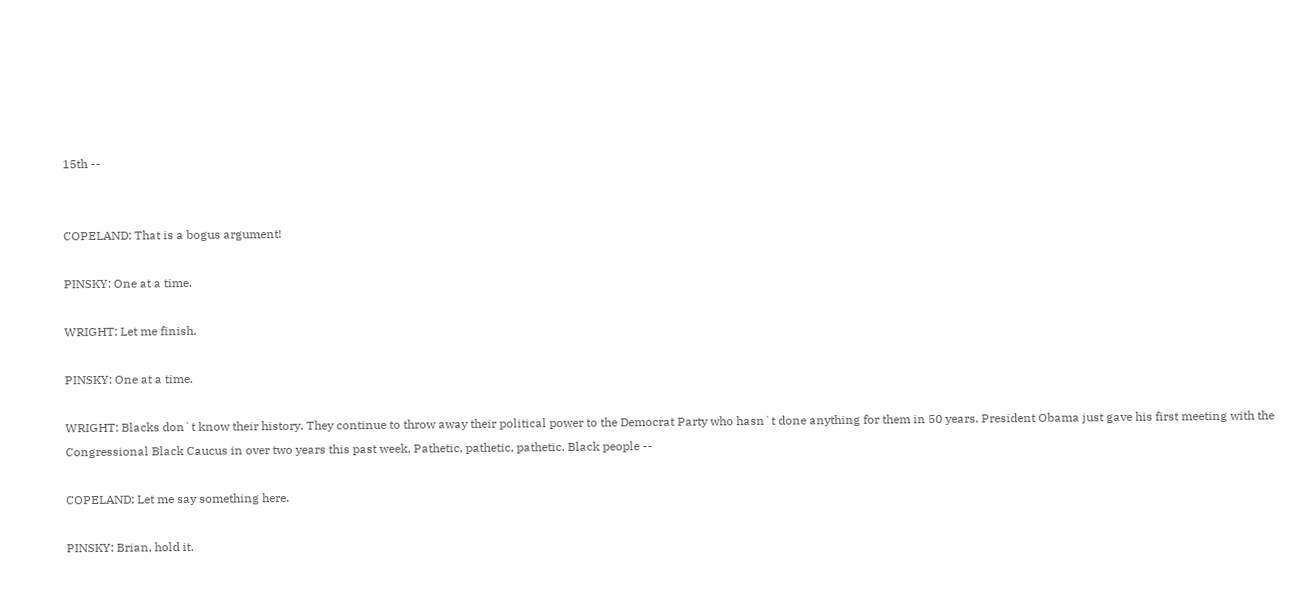15th --


COPELAND: That is a bogus argument!

PINSKY: One at a time.

WRIGHT: Let me finish.

PINSKY: One at a time.

WRIGHT: Blacks don`t know their history. They continue to throw away their political power to the Democrat Party who hasn`t done anything for them in 50 years. President Obama just gave his first meeting with the Congressional Black Caucus in over two years this past week. Pathetic, pathetic, pathetic. Black people --

COPELAND: Let me say something here.

PINSKY: Brian, hold it.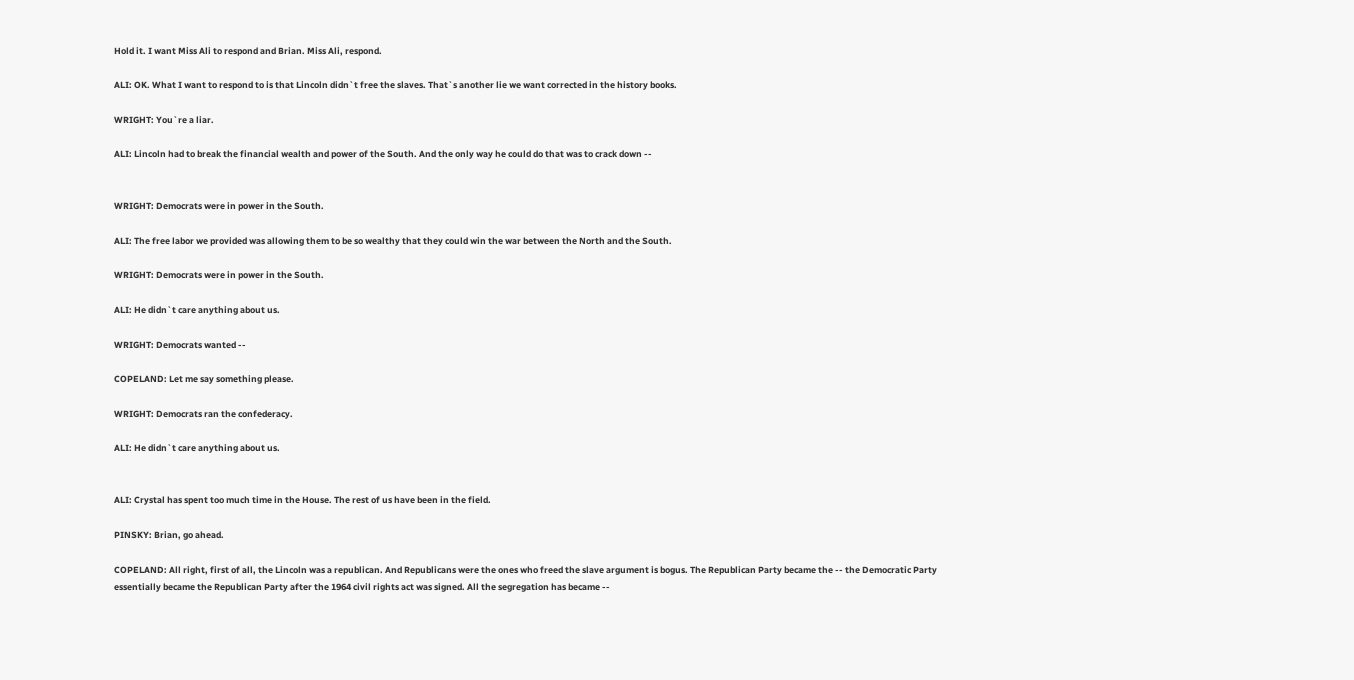Hold it. I want Miss Ali to respond and Brian. Miss Ali, respond.

ALI: OK. What I want to respond to is that Lincoln didn`t free the slaves. That`s another lie we want corrected in the history books.

WRIGHT: You`re a liar.

ALI: Lincoln had to break the financial wealth and power of the South. And the only way he could do that was to crack down --


WRIGHT: Democrats were in power in the South.

ALI: The free labor we provided was allowing them to be so wealthy that they could win the war between the North and the South.

WRIGHT: Democrats were in power in the South.

ALI: He didn`t care anything about us.

WRIGHT: Democrats wanted --

COPELAND: Let me say something please.

WRIGHT: Democrats ran the confederacy.

ALI: He didn`t care anything about us.


ALI: Crystal has spent too much time in the House. The rest of us have been in the field.

PINSKY: Brian, go ahead.

COPELAND: All right, first of all, the Lincoln was a republican. And Republicans were the ones who freed the slave argument is bogus. The Republican Party became the -- the Democratic Party essentially became the Republican Party after the 1964 civil rights act was signed. All the segregation has became --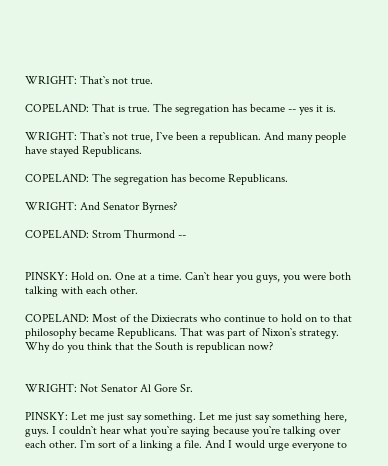WRIGHT: That`s not true.

COPELAND: That is true. The segregation has became -- yes it is.

WRIGHT: That`s not true, I`ve been a republican. And many people have stayed Republicans.

COPELAND: The segregation has become Republicans.

WRIGHT: And Senator Byrnes?

COPELAND: Strom Thurmond --


PINSKY: Hold on. One at a time. Can`t hear you guys, you were both talking with each other.

COPELAND: Most of the Dixiecrats who continue to hold on to that philosophy became Republicans. That was part of Nixon`s strategy. Why do you think that the South is republican now?


WRIGHT: Not Senator Al Gore Sr.

PINSKY: Let me just say something. Let me just say something here, guys. I couldn`t hear what you`re saying because you`re talking over each other. I`m sort of a linking a file. And I would urge everyone to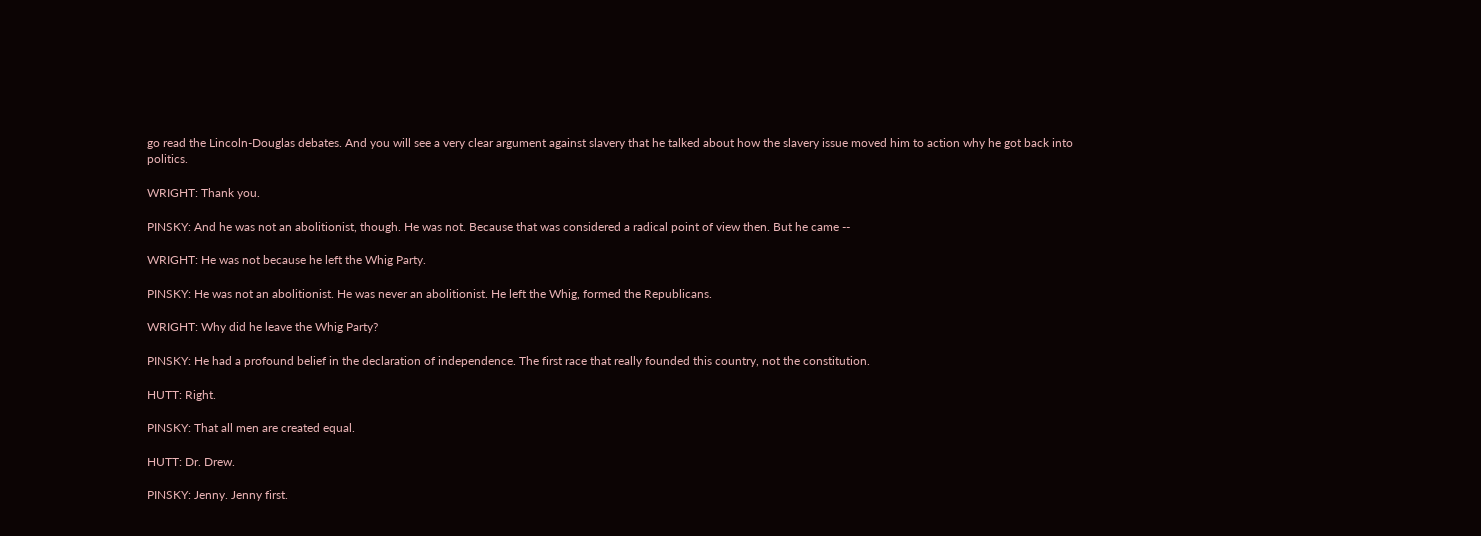go read the Lincoln-Douglas debates. And you will see a very clear argument against slavery that he talked about how the slavery issue moved him to action why he got back into politics.

WRIGHT: Thank you.

PINSKY: And he was not an abolitionist, though. He was not. Because that was considered a radical point of view then. But he came --

WRIGHT: He was not because he left the Whig Party.

PINSKY: He was not an abolitionist. He was never an abolitionist. He left the Whig, formed the Republicans.

WRIGHT: Why did he leave the Whig Party?

PINSKY: He had a profound belief in the declaration of independence. The first race that really founded this country, not the constitution.

HUTT: Right.

PINSKY: That all men are created equal.

HUTT: Dr. Drew.

PINSKY: Jenny. Jenny first.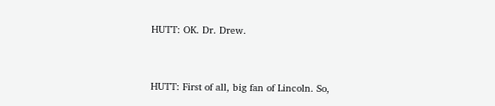HUTT: OK. Dr. Drew.


HUTT: First of all, big fan of Lincoln. So,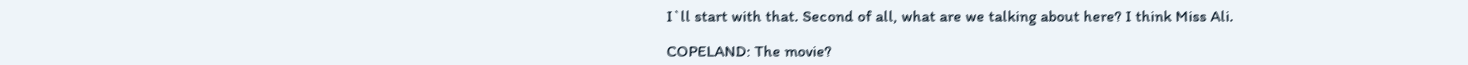I`ll start with that. Second of all, what are we talking about here? I think Miss Ali.

COPELAND: The movie?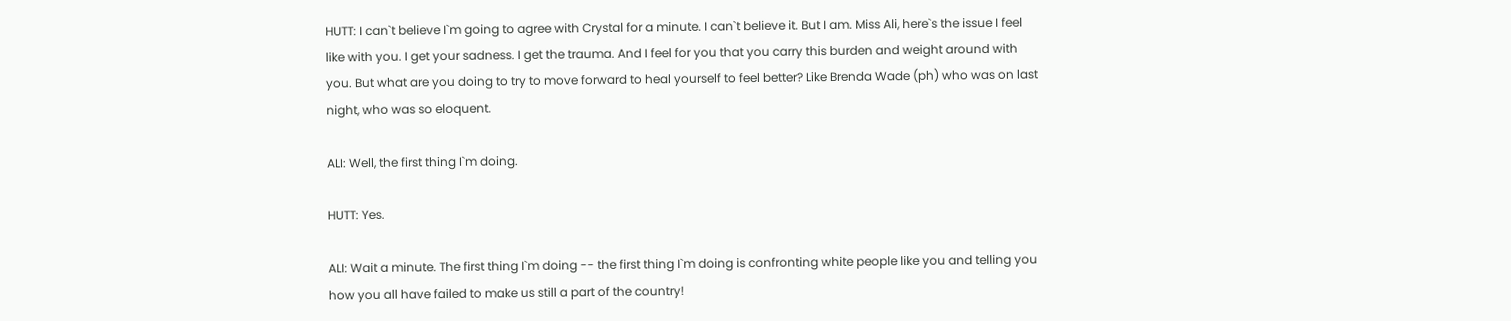HUTT: I can`t believe I`m going to agree with Crystal for a minute. I can`t believe it. But I am. Miss Ali, here`s the issue I feel like with you. I get your sadness. I get the trauma. And I feel for you that you carry this burden and weight around with you. But what are you doing to try to move forward to heal yourself to feel better? Like Brenda Wade (ph) who was on last night, who was so eloquent.

ALI: Well, the first thing I`m doing.

HUTT: Yes.

ALI: Wait a minute. The first thing I`m doing -- the first thing I`m doing is confronting white people like you and telling you how you all have failed to make us still a part of the country!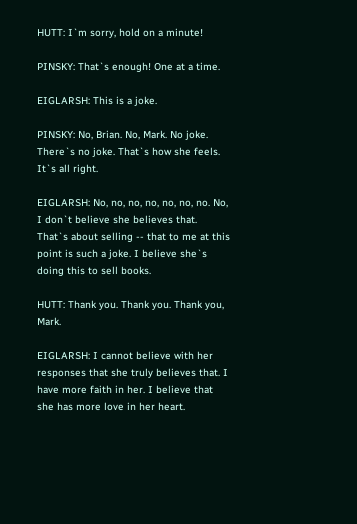HUTT: I`m sorry, hold on a minute!

PINSKY: That`s enough! One at a time.

EIGLARSH: This is a joke.

PINSKY: No, Brian. No, Mark. No joke. There`s no joke. That`s how she feels. It`s all right.

EIGLARSH: No, no, no, no, no, no, no. No, I don`t believe she believes that. That`s about selling -- that to me at this point is such a joke. I believe she`s doing this to sell books.

HUTT: Thank you. Thank you. Thank you, Mark.

EIGLARSH: I cannot believe with her responses that she truly believes that. I have more faith in her. I believe that she has more love in her heart.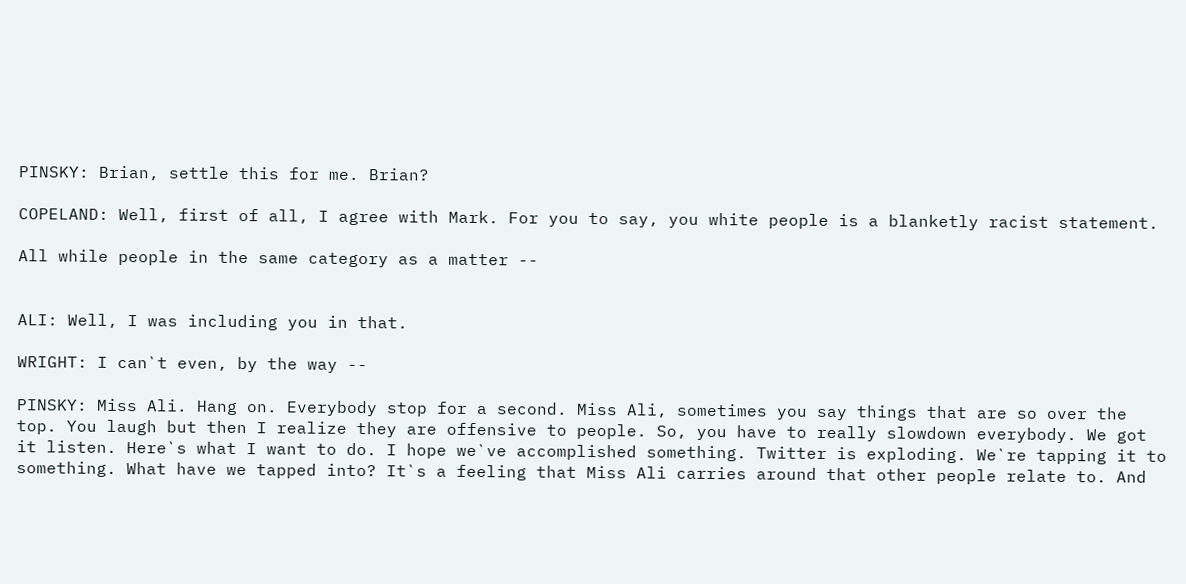PINSKY: Brian, settle this for me. Brian?

COPELAND: Well, first of all, I agree with Mark. For you to say, you white people is a blanketly racist statement.

All while people in the same category as a matter --


ALI: Well, I was including you in that.

WRIGHT: I can`t even, by the way --

PINSKY: Miss Ali. Hang on. Everybody stop for a second. Miss Ali, sometimes you say things that are so over the top. You laugh but then I realize they are offensive to people. So, you have to really slowdown everybody. We got it listen. Here`s what I want to do. I hope we`ve accomplished something. Twitter is exploding. We`re tapping it to something. What have we tapped into? It`s a feeling that Miss Ali carries around that other people relate to. And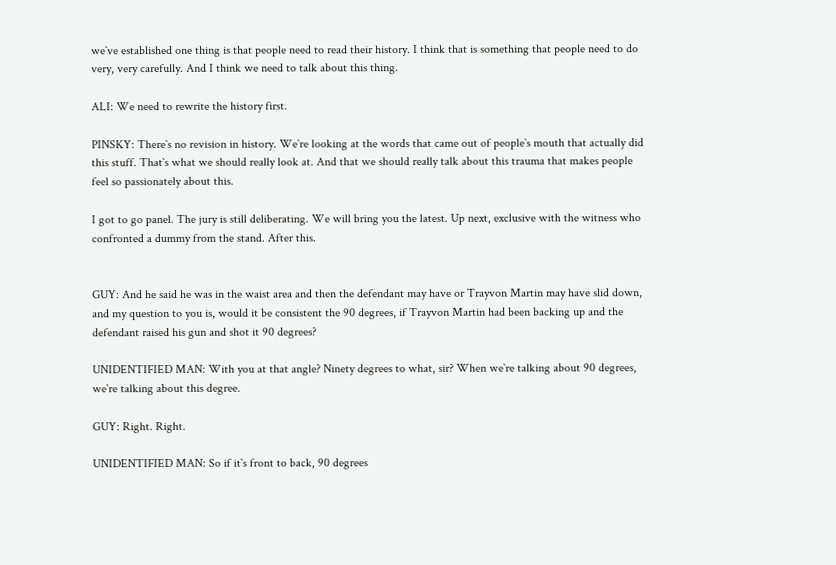we`ve established one thing is that people need to read their history. I think that is something that people need to do very, very carefully. And I think we need to talk about this thing.

ALI: We need to rewrite the history first.

PINSKY: There`s no revision in history. We`re looking at the words that came out of people`s mouth that actually did this stuff. That`s what we should really look at. And that we should really talk about this trauma that makes people feel so passionately about this.

I got to go panel. The jury is still deliberating. We will bring you the latest. Up next, exclusive with the witness who confronted a dummy from the stand. After this.


GUY: And he said he was in the waist area and then the defendant may have or Trayvon Martin may have slid down, and my question to you is, would it be consistent the 90 degrees, if Trayvon Martin had been backing up and the defendant raised his gun and shot it 90 degrees?

UNIDENTIFIED MAN: With you at that angle? Ninety degrees to what, sir? When we`re talking about 90 degrees, we`re talking about this degree.

GUY: Right. Right.

UNIDENTIFIED MAN: So if it`s front to back, 90 degrees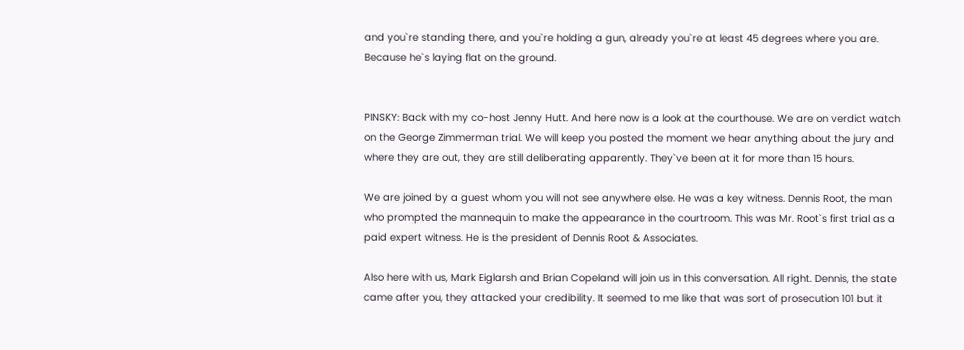and you`re standing there, and you`re holding a gun, already you`re at least 45 degrees where you are. Because he`s laying flat on the ground.


PINSKY: Back with my co-host Jenny Hutt. And here now is a look at the courthouse. We are on verdict watch on the George Zimmerman trial. We will keep you posted the moment we hear anything about the jury and where they are out, they are still deliberating apparently. They`ve been at it for more than 15 hours.

We are joined by a guest whom you will not see anywhere else. He was a key witness. Dennis Root, the man who prompted the mannequin to make the appearance in the courtroom. This was Mr. Root`s first trial as a paid expert witness. He is the president of Dennis Root & Associates.

Also here with us, Mark Eiglarsh and Brian Copeland will join us in this conversation. All right. Dennis, the state came after you, they attacked your credibility. It seemed to me like that was sort of prosecution 101 but it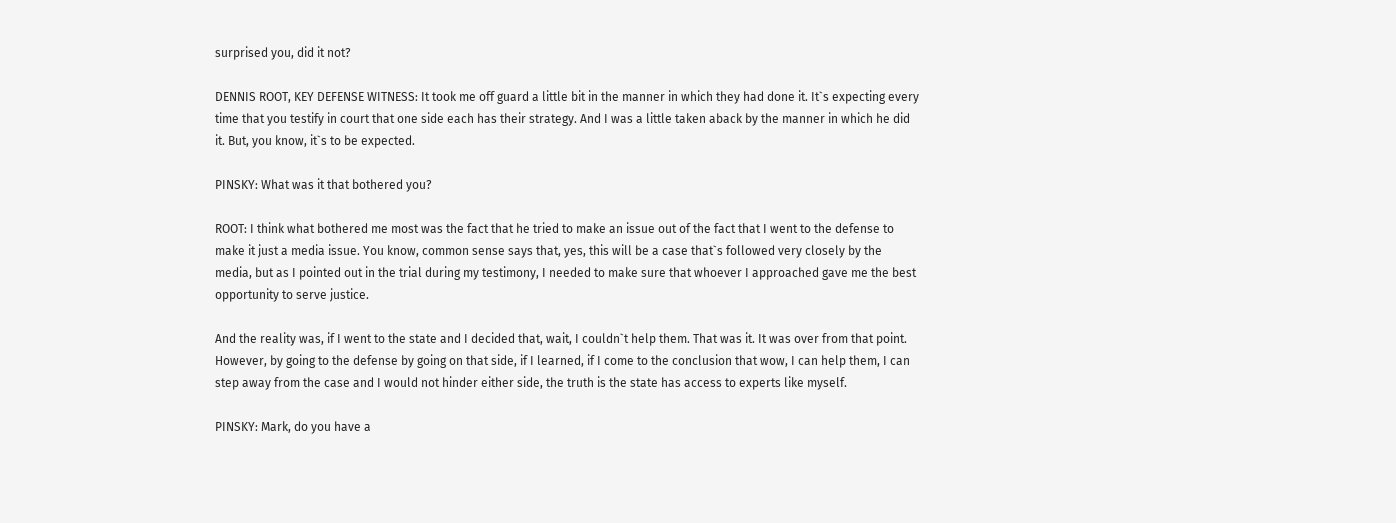surprised you, did it not?

DENNIS ROOT, KEY DEFENSE WITNESS: It took me off guard a little bit in the manner in which they had done it. It`s expecting every time that you testify in court that one side each has their strategy. And I was a little taken aback by the manner in which he did it. But, you know, it`s to be expected.

PINSKY: What was it that bothered you?

ROOT: I think what bothered me most was the fact that he tried to make an issue out of the fact that I went to the defense to make it just a media issue. You know, common sense says that, yes, this will be a case that`s followed very closely by the media, but as I pointed out in the trial during my testimony, I needed to make sure that whoever I approached gave me the best opportunity to serve justice.

And the reality was, if I went to the state and I decided that, wait, I couldn`t help them. That was it. It was over from that point. However, by going to the defense by going on that side, if I learned, if I come to the conclusion that wow, I can help them, I can step away from the case and I would not hinder either side, the truth is the state has access to experts like myself.

PINSKY: Mark, do you have a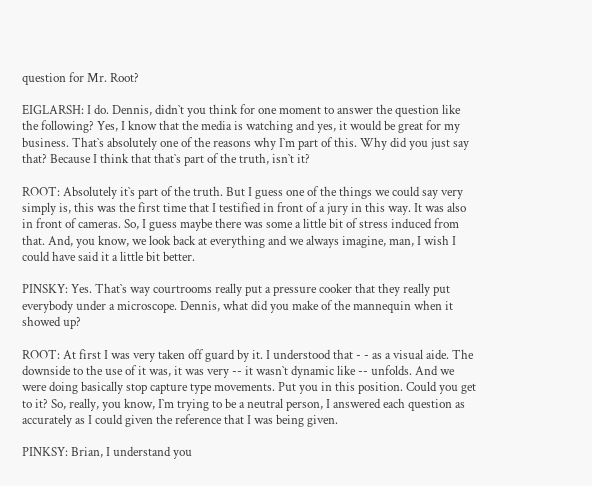question for Mr. Root?

EIGLARSH: I do. Dennis, didn`t you think for one moment to answer the question like the following? Yes, I know that the media is watching and yes, it would be great for my business. That`s absolutely one of the reasons why I`m part of this. Why did you just say that? Because I think that that`s part of the truth, isn`t it?

ROOT: Absolutely it`s part of the truth. But I guess one of the things we could say very simply is, this was the first time that I testified in front of a jury in this way. It was also in front of cameras. So, I guess maybe there was some a little bit of stress induced from that. And, you know, we look back at everything and we always imagine, man, I wish I could have said it a little bit better.

PINSKY: Yes. That`s way courtrooms really put a pressure cooker that they really put everybody under a microscope. Dennis, what did you make of the mannequin when it showed up?

ROOT: At first I was very taken off guard by it. I understood that - - as a visual aide. The downside to the use of it was, it was very -- it wasn`t dynamic like -- unfolds. And we were doing basically stop capture type movements. Put you in this position. Could you get to it? So, really, you know, I`m trying to be a neutral person, I answered each question as accurately as I could given the reference that I was being given.

PINKSY: Brian, I understand you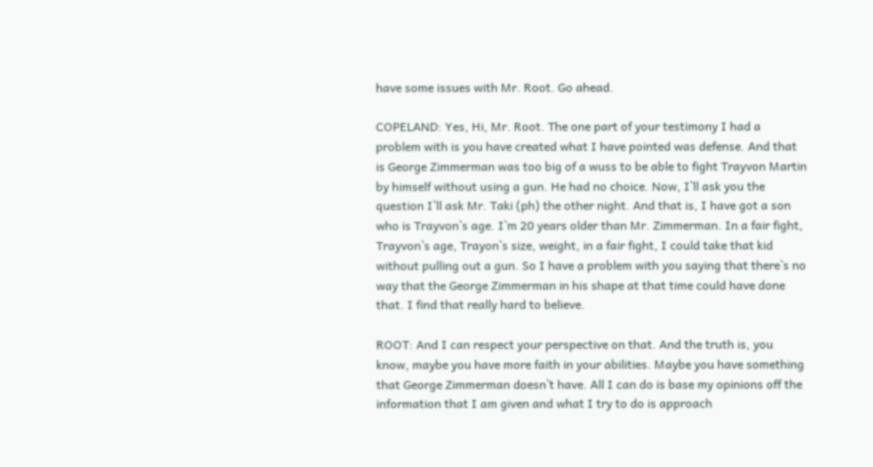have some issues with Mr. Root. Go ahead.

COPELAND: Yes, Hi, Mr. Root. The one part of your testimony I had a problem with is you have created what I have pointed was defense. And that is George Zimmerman was too big of a wuss to be able to fight Trayvon Martin by himself without using a gun. He had no choice. Now, I`ll ask you the question I`ll ask Mr. Taki (ph) the other night. And that is, I have got a son who is Trayvon`s age. I`m 20 years older than Mr. Zimmerman. In a fair fight, Trayvon`s age, Trayon`s size, weight, in a fair fight, I could take that kid without pulling out a gun. So I have a problem with you saying that there`s no way that the George Zimmerman in his shape at that time could have done that. I find that really hard to believe.

ROOT: And I can respect your perspective on that. And the truth is, you know, maybe you have more faith in your abilities. Maybe you have something that George Zimmerman doesn`t have. All I can do is base my opinions off the information that I am given and what I try to do is approach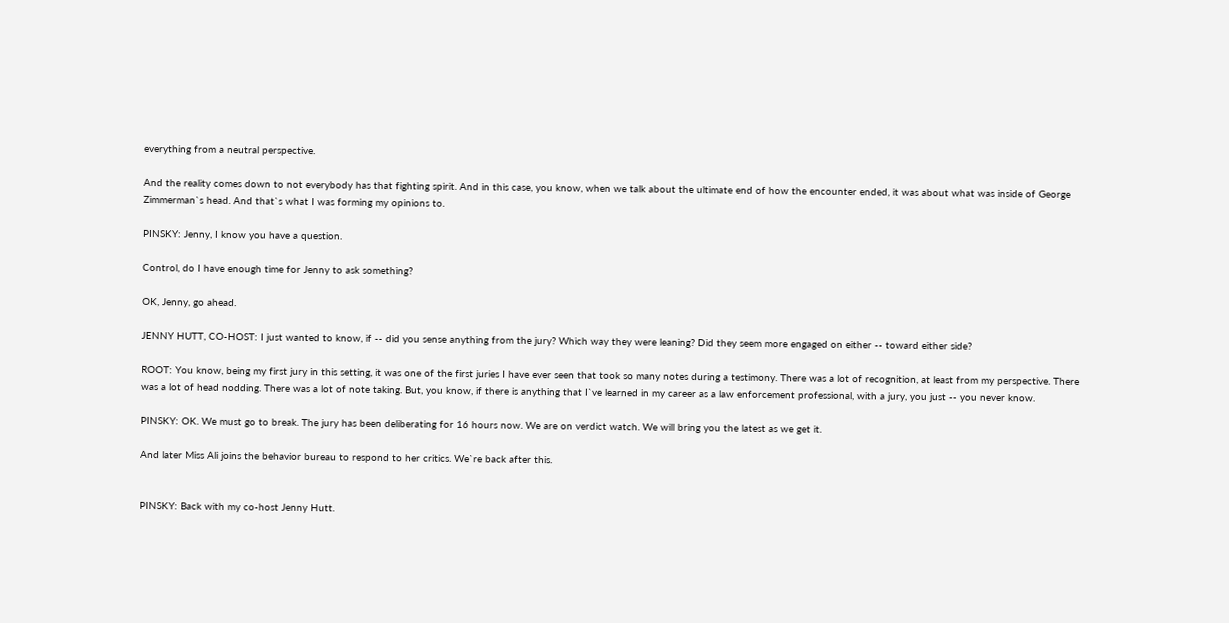everything from a neutral perspective.

And the reality comes down to not everybody has that fighting spirit. And in this case, you know, when we talk about the ultimate end of how the encounter ended, it was about what was inside of George Zimmerman`s head. And that`s what I was forming my opinions to.

PINSKY: Jenny, I know you have a question.

Control, do I have enough time for Jenny to ask something?

OK, Jenny, go ahead.

JENNY HUTT, CO-HOST: I just wanted to know, if -- did you sense anything from the jury? Which way they were leaning? Did they seem more engaged on either -- toward either side?

ROOT: You know, being my first jury in this setting, it was one of the first juries I have ever seen that took so many notes during a testimony. There was a lot of recognition, at least from my perspective. There was a lot of head nodding. There was a lot of note taking. But, you know, if there is anything that I`ve learned in my career as a law enforcement professional, with a jury, you just -- you never know.

PINSKY: OK. We must go to break. The jury has been deliberating for 16 hours now. We are on verdict watch. We will bring you the latest as we get it.

And later Miss Ali joins the behavior bureau to respond to her critics. We`re back after this.


PINSKY: Back with my co-host Jenny Hutt.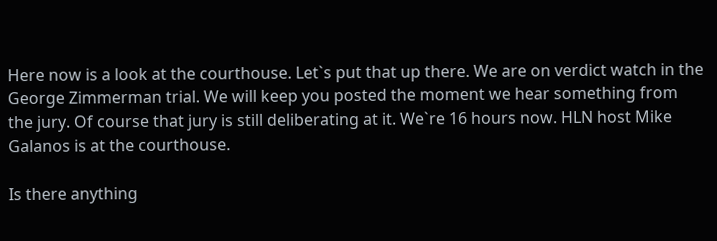Here now is a look at the courthouse. Let`s put that up there. We are on verdict watch in the George Zimmerman trial. We will keep you posted the moment we hear something from the jury. Of course that jury is still deliberating at it. We`re 16 hours now. HLN host Mike Galanos is at the courthouse.

Is there anything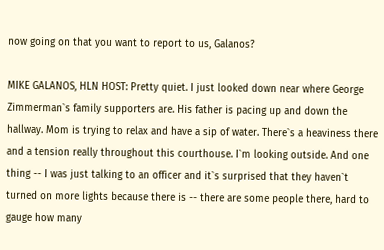now going on that you want to report to us, Galanos?

MIKE GALANOS, HLN HOST: Pretty quiet. I just looked down near where George Zimmerman`s family supporters are. His father is pacing up and down the hallway. Mom is trying to relax and have a sip of water. There`s a heaviness there and a tension really throughout this courthouse. I`m looking outside. And one thing -- I was just talking to an officer and it`s surprised that they haven`t turned on more lights because there is -- there are some people there, hard to gauge how many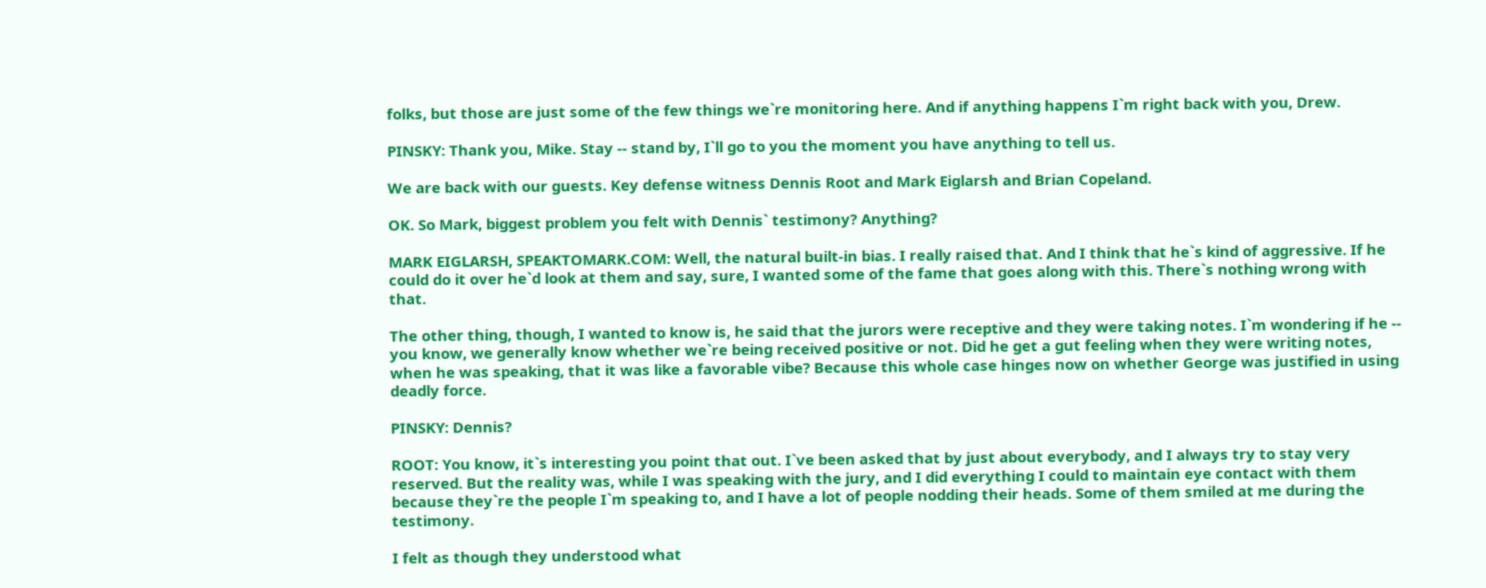folks, but those are just some of the few things we`re monitoring here. And if anything happens I`m right back with you, Drew.

PINSKY: Thank you, Mike. Stay -- stand by, I`ll go to you the moment you have anything to tell us.

We are back with our guests. Key defense witness Dennis Root and Mark Eiglarsh and Brian Copeland.

OK. So Mark, biggest problem you felt with Dennis` testimony? Anything?

MARK EIGLARSH, SPEAKTOMARK.COM: Well, the natural built-in bias. I really raised that. And I think that he`s kind of aggressive. If he could do it over he`d look at them and say, sure, I wanted some of the fame that goes along with this. There`s nothing wrong with that.

The other thing, though, I wanted to know is, he said that the jurors were receptive and they were taking notes. I`m wondering if he -- you know, we generally know whether we`re being received positive or not. Did he get a gut feeling when they were writing notes, when he was speaking, that it was like a favorable vibe? Because this whole case hinges now on whether George was justified in using deadly force.

PINSKY: Dennis?

ROOT: You know, it`s interesting you point that out. I`ve been asked that by just about everybody, and I always try to stay very reserved. But the reality was, while I was speaking with the jury, and I did everything I could to maintain eye contact with them because they`re the people I`m speaking to, and I have a lot of people nodding their heads. Some of them smiled at me during the testimony.

I felt as though they understood what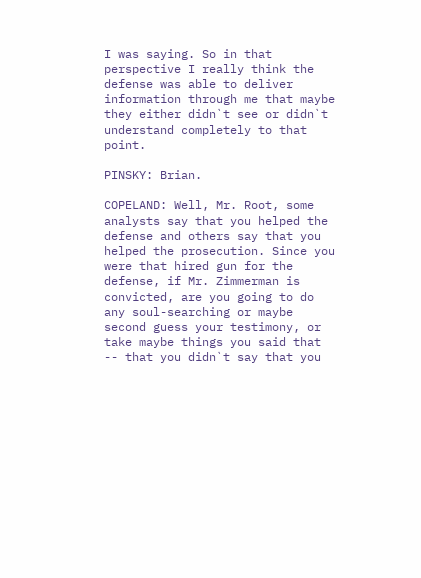I was saying. So in that perspective I really think the defense was able to deliver information through me that maybe they either didn`t see or didn`t understand completely to that point.

PINSKY: Brian.

COPELAND: Well, Mr. Root, some analysts say that you helped the defense and others say that you helped the prosecution. Since you were that hired gun for the defense, if Mr. Zimmerman is convicted, are you going to do any soul-searching or maybe second guess your testimony, or take maybe things you said that -- that you didn`t say that you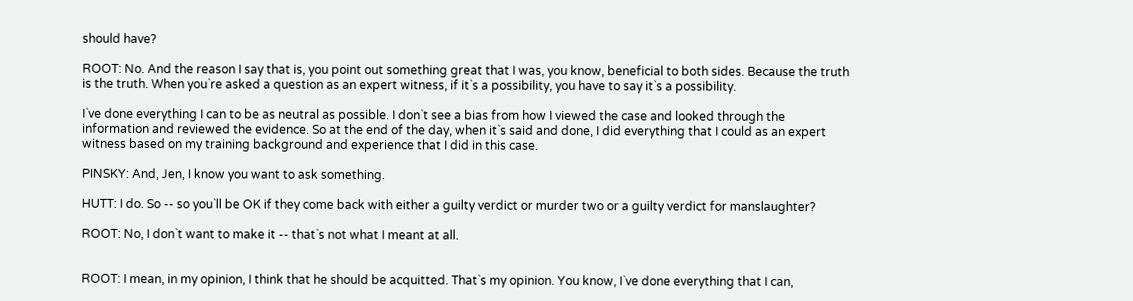should have?

ROOT: No. And the reason I say that is, you point out something great that I was, you know, beneficial to both sides. Because the truth is the truth. When you`re asked a question as an expert witness, if it`s a possibility, you have to say it`s a possibility.

I`ve done everything I can to be as neutral as possible. I don`t see a bias from how I viewed the case and looked through the information and reviewed the evidence. So at the end of the day, when it`s said and done, I did everything that I could as an expert witness based on my training background and experience that I did in this case.

PINSKY: And, Jen, I know you want to ask something.

HUTT: I do. So -- so you`ll be OK if they come back with either a guilty verdict or murder two or a guilty verdict for manslaughter?

ROOT: No, I don`t want to make it -- that`s not what I meant at all.


ROOT: I mean, in my opinion, I think that he should be acquitted. That`s my opinion. You know, I`ve done everything that I can,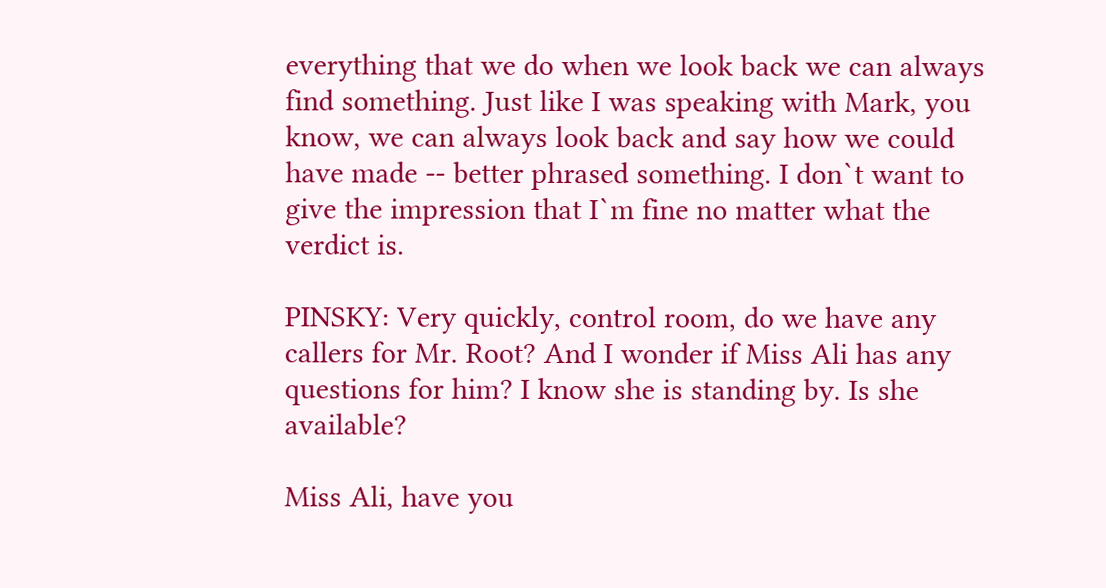everything that we do when we look back we can always find something. Just like I was speaking with Mark, you know, we can always look back and say how we could have made -- better phrased something. I don`t want to give the impression that I`m fine no matter what the verdict is.

PINSKY: Very quickly, control room, do we have any callers for Mr. Root? And I wonder if Miss Ali has any questions for him? I know she is standing by. Is she available?

Miss Ali, have you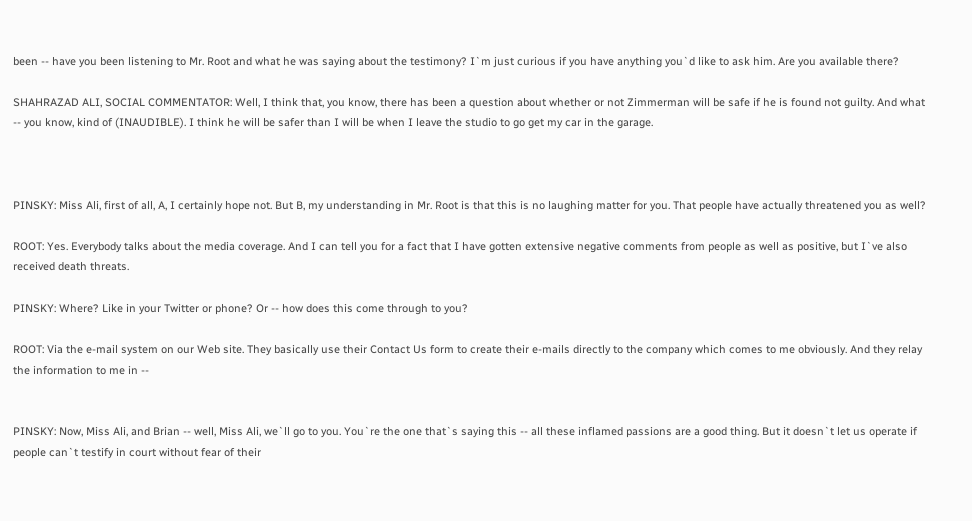been -- have you been listening to Mr. Root and what he was saying about the testimony? I`m just curious if you have anything you`d like to ask him. Are you available there?

SHAHRAZAD ALI, SOCIAL COMMENTATOR: Well, I think that, you know, there has been a question about whether or not Zimmerman will be safe if he is found not guilty. And what -- you know, kind of (INAUDIBLE). I think he will be safer than I will be when I leave the studio to go get my car in the garage.



PINSKY: Miss Ali, first of all, A, I certainly hope not. But B, my understanding in Mr. Root is that this is no laughing matter for you. That people have actually threatened you as well?

ROOT: Yes. Everybody talks about the media coverage. And I can tell you for a fact that I have gotten extensive negative comments from people as well as positive, but I`ve also received death threats.

PINSKY: Where? Like in your Twitter or phone? Or -- how does this come through to you?

ROOT: Via the e-mail system on our Web site. They basically use their Contact Us form to create their e-mails directly to the company which comes to me obviously. And they relay the information to me in --


PINSKY: Now, Miss Ali, and Brian -- well, Miss Ali, we`ll go to you. You`re the one that`s saying this -- all these inflamed passions are a good thing. But it doesn`t let us operate if people can`t testify in court without fear of their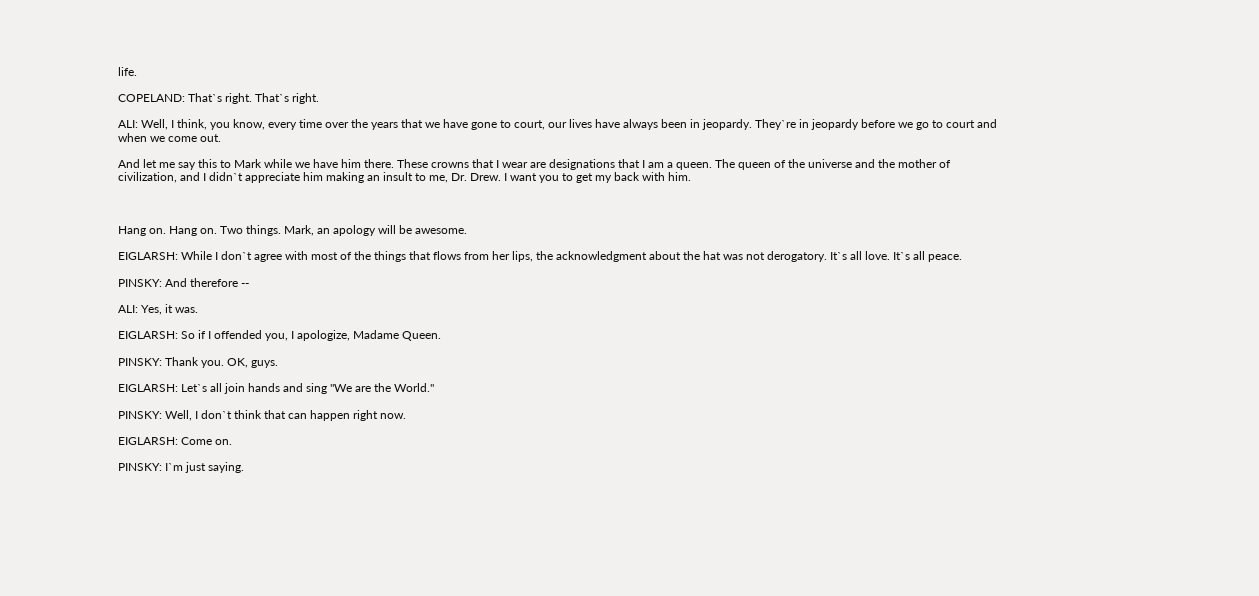life.

COPELAND: That`s right. That`s right.

ALI: Well, I think, you know, every time over the years that we have gone to court, our lives have always been in jeopardy. They`re in jeopardy before we go to court and when we come out.

And let me say this to Mark while we have him there. These crowns that I wear are designations that I am a queen. The queen of the universe and the mother of civilization, and I didn`t appreciate him making an insult to me, Dr. Drew. I want you to get my back with him.



Hang on. Hang on. Two things. Mark, an apology will be awesome.

EIGLARSH: While I don`t agree with most of the things that flows from her lips, the acknowledgment about the hat was not derogatory. It`s all love. It`s all peace.

PINSKY: And therefore --

ALI: Yes, it was.

EIGLARSH: So if I offended you, I apologize, Madame Queen.

PINSKY: Thank you. OK, guys.

EIGLARSH: Let`s all join hands and sing "We are the World."

PINSKY: Well, I don`t think that can happen right now.

EIGLARSH: Come on.

PINSKY: I`m just saying.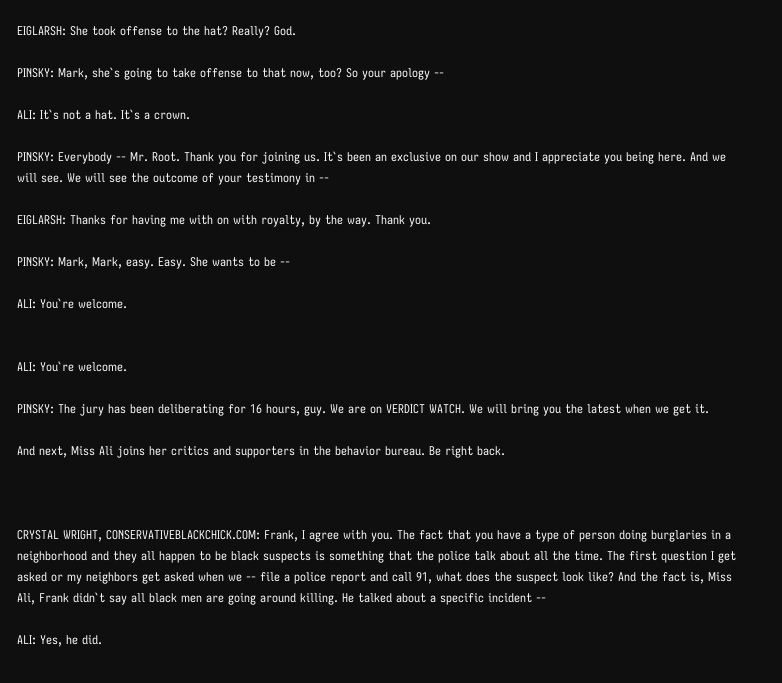EIGLARSH: She took offense to the hat? Really? God.

PINSKY: Mark, she`s going to take offense to that now, too? So your apology --

ALI: It`s not a hat. It`s a crown.

PINSKY: Everybody -- Mr. Root. Thank you for joining us. It`s been an exclusive on our show and I appreciate you being here. And we will see. We will see the outcome of your testimony in --

EIGLARSH: Thanks for having me with on with royalty, by the way. Thank you.

PINSKY: Mark, Mark, easy. Easy. She wants to be --

ALI: You`re welcome.


ALI: You`re welcome.

PINSKY: The jury has been deliberating for 16 hours, guy. We are on VERDICT WATCH. We will bring you the latest when we get it.

And next, Miss Ali joins her critics and supporters in the behavior bureau. Be right back.



CRYSTAL WRIGHT, CONSERVATIVEBLACKCHICK.COM: Frank, I agree with you. The fact that you have a type of person doing burglaries in a neighborhood and they all happen to be black suspects is something that the police talk about all the time. The first question I get asked or my neighbors get asked when we -- file a police report and call 91, what does the suspect look like? And the fact is, Miss Ali, Frank didn`t say all black men are going around killing. He talked about a specific incident --

ALI: Yes, he did.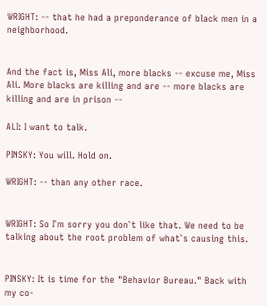WRIGHT: -- that he had a preponderance of black men in a neighborhood.


And the fact is, Miss Ali, more blacks -- excuse me, Miss Ali. More blacks are killing and are -- more blacks are killing and are in prison --

ALI: I want to talk.

PINSKY: You will. Hold on.

WRIGHT: -- than any other race.


WRIGHT: So I`m sorry you don`t like that. We need to be talking about the root problem of what`s causing this.


PINSKY: It is time for the "Behavior Bureau." Back with my co-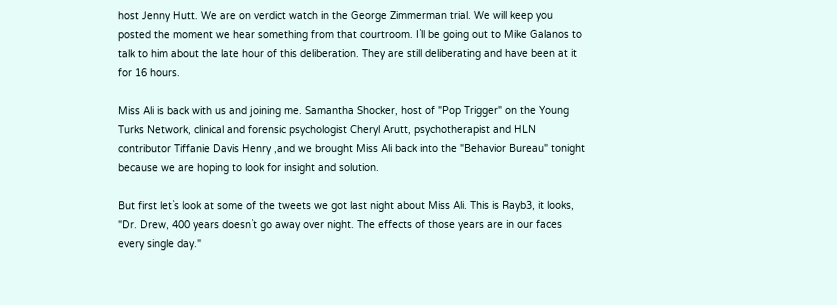host Jenny Hutt. We are on verdict watch in the George Zimmerman trial. We will keep you posted the moment we hear something from that courtroom. I`ll be going out to Mike Galanos to talk to him about the late hour of this deliberation. They are still deliberating and have been at it for 16 hours.

Miss Ali is back with us and joining me. Samantha Shocker, host of "Pop Trigger" on the Young Turks Network, clinical and forensic psychologist Cheryl Arutt, psychotherapist and HLN contributor Tiffanie Davis Henry ,and we brought Miss Ali back into the "Behavior Bureau" tonight because we are hoping to look for insight and solution.

But first let`s look at some of the tweets we got last night about Miss Ali. This is Rayb3, it looks, "Dr. Drew, 400 years doesn`t go away over night. The effects of those years are in our faces every single day."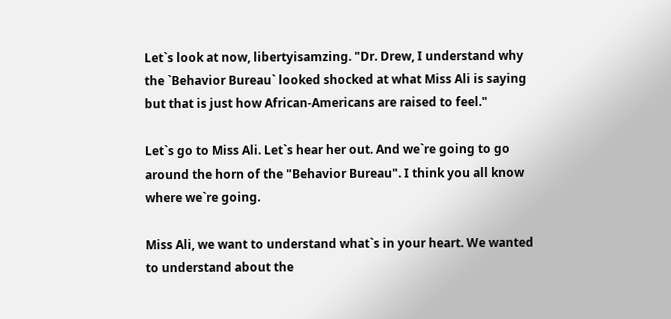Let`s look at now, libertyisamzing. "Dr. Drew, I understand why the `Behavior Bureau` looked shocked at what Miss Ali is saying but that is just how African-Americans are raised to feel."

Let`s go to Miss Ali. Let`s hear her out. And we`re going to go around the horn of the "Behavior Bureau". I think you all know where we`re going.

Miss Ali, we want to understand what`s in your heart. We wanted to understand about the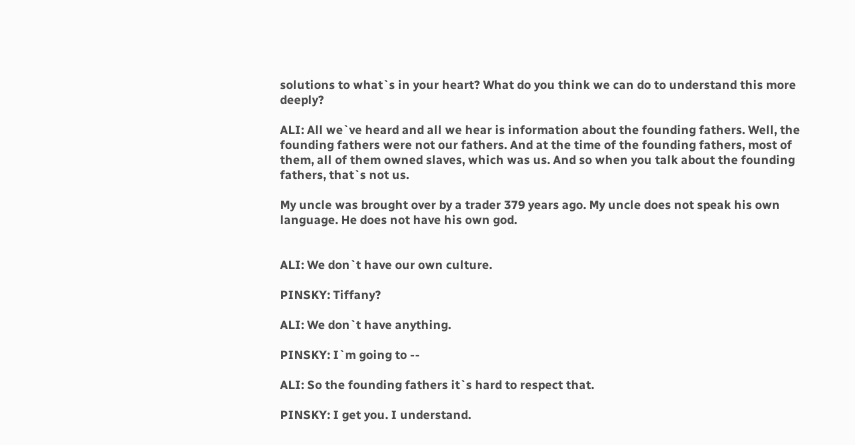solutions to what`s in your heart? What do you think we can do to understand this more deeply?

ALI: All we`ve heard and all we hear is information about the founding fathers. Well, the founding fathers were not our fathers. And at the time of the founding fathers, most of them, all of them owned slaves, which was us. And so when you talk about the founding fathers, that`s not us.

My uncle was brought over by a trader 379 years ago. My uncle does not speak his own language. He does not have his own god.


ALI: We don`t have our own culture.

PINSKY: Tiffany?

ALI: We don`t have anything.

PINSKY: I`m going to --

ALI: So the founding fathers it`s hard to respect that.

PINSKY: I get you. I understand.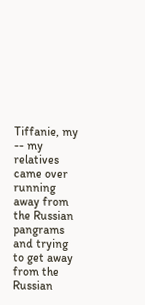Tiffanie, my -- my relatives came over running away from the Russian pangrams and trying to get away from the Russian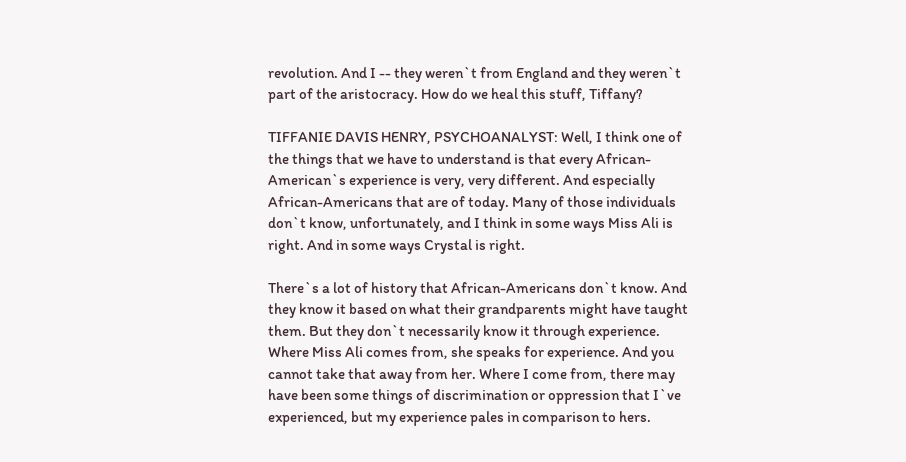revolution. And I -- they weren`t from England and they weren`t part of the aristocracy. How do we heal this stuff, Tiffany?

TIFFANIE DAVIS HENRY, PSYCHOANALYST: Well, I think one of the things that we have to understand is that every African-American`s experience is very, very different. And especially African-Americans that are of today. Many of those individuals don`t know, unfortunately, and I think in some ways Miss Ali is right. And in some ways Crystal is right.

There`s a lot of history that African-Americans don`t know. And they know it based on what their grandparents might have taught them. But they don`t necessarily know it through experience. Where Miss Ali comes from, she speaks for experience. And you cannot take that away from her. Where I come from, there may have been some things of discrimination or oppression that I`ve experienced, but my experience pales in comparison to hers.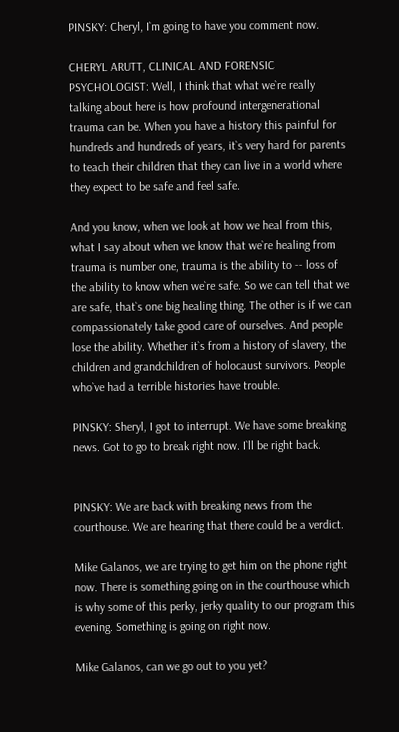PINSKY: Cheryl, I`m going to have you comment now.

CHERYL ARUTT, CLINICAL AND FORENSIC PSYCHOLOGIST: Well, I think that what we`re really talking about here is how profound intergenerational trauma can be. When you have a history this painful for hundreds and hundreds of years, it`s very hard for parents to teach their children that they can live in a world where they expect to be safe and feel safe.

And you know, when we look at how we heal from this, what I say about when we know that we`re healing from trauma is number one, trauma is the ability to -- loss of the ability to know when we`re safe. So we can tell that we are safe, that`s one big healing thing. The other is if we can compassionately take good care of ourselves. And people lose the ability. Whether it`s from a history of slavery, the children and grandchildren of holocaust survivors. People who`ve had a terrible histories have trouble.

PINSKY: Sheryl, I got to interrupt. We have some breaking news. Got to go to break right now. I`ll be right back.


PINSKY: We are back with breaking news from the courthouse. We are hearing that there could be a verdict.

Mike Galanos, we are trying to get him on the phone right now. There is something going on in the courthouse which is why some of this perky, jerky quality to our program this evening. Something is going on right now.

Mike Galanos, can we go out to you yet?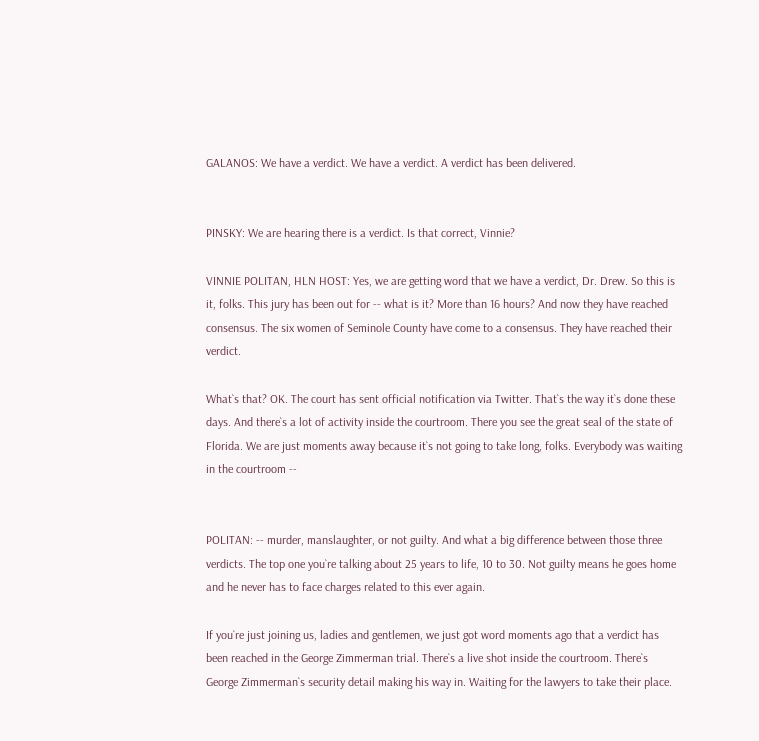GALANOS: We have a verdict. We have a verdict. A verdict has been delivered.


PINSKY: We are hearing there is a verdict. Is that correct, Vinnie?

VINNIE POLITAN, HLN HOST: Yes, we are getting word that we have a verdict, Dr. Drew. So this is it, folks. This jury has been out for -- what is it? More than 16 hours? And now they have reached consensus. The six women of Seminole County have come to a consensus. They have reached their verdict.

What`s that? OK. The court has sent official notification via Twitter. That`s the way it`s done these days. And there`s a lot of activity inside the courtroom. There you see the great seal of the state of Florida. We are just moments away because it`s not going to take long, folks. Everybody was waiting in the courtroom --


POLITAN: -- murder, manslaughter, or not guilty. And what a big difference between those three verdicts. The top one you`re talking about 25 years to life, 10 to 30. Not guilty means he goes home and he never has to face charges related to this ever again.

If you`re just joining us, ladies and gentlemen, we just got word moments ago that a verdict has been reached in the George Zimmerman trial. There`s a live shot inside the courtroom. There`s George Zimmerman`s security detail making his way in. Waiting for the lawyers to take their place.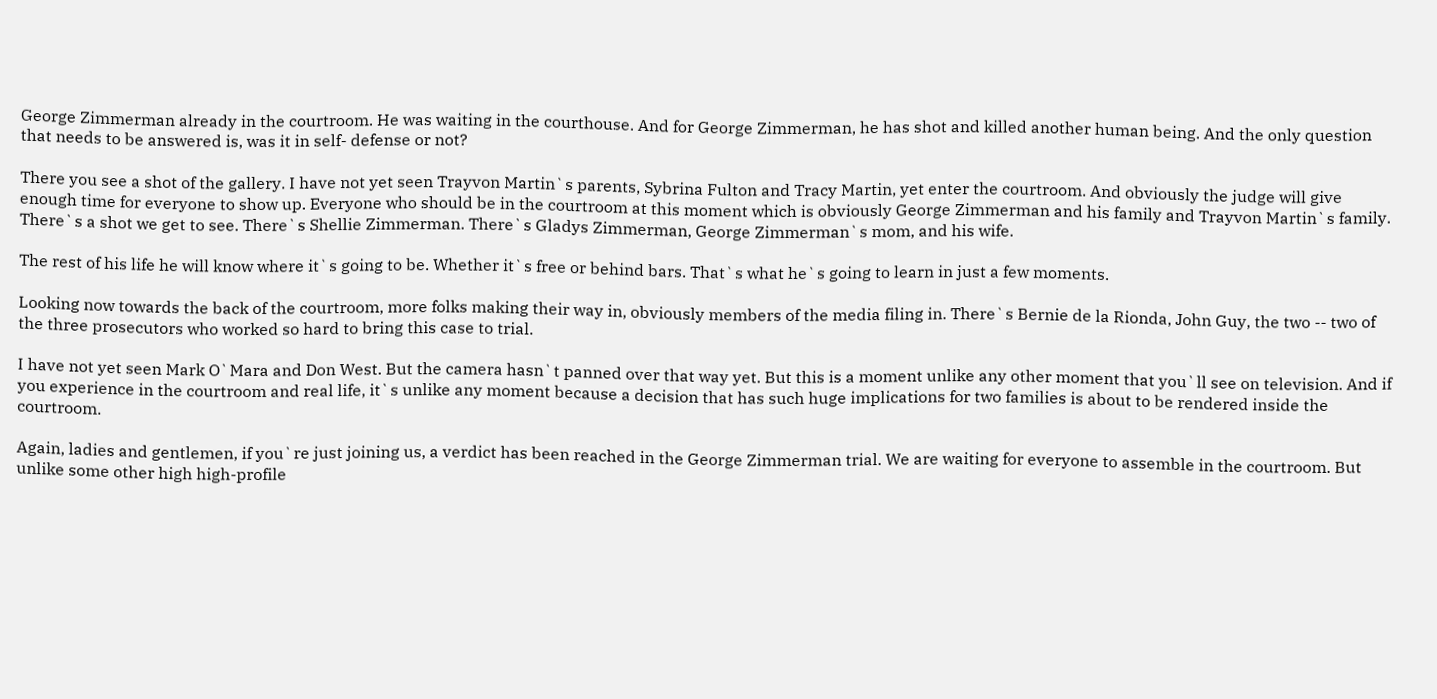George Zimmerman already in the courtroom. He was waiting in the courthouse. And for George Zimmerman, he has shot and killed another human being. And the only question that needs to be answered is, was it in self- defense or not?

There you see a shot of the gallery. I have not yet seen Trayvon Martin`s parents, Sybrina Fulton and Tracy Martin, yet enter the courtroom. And obviously the judge will give enough time for everyone to show up. Everyone who should be in the courtroom at this moment which is obviously George Zimmerman and his family and Trayvon Martin`s family. There`s a shot we get to see. There`s Shellie Zimmerman. There`s Gladys Zimmerman, George Zimmerman`s mom, and his wife.

The rest of his life he will know where it`s going to be. Whether it`s free or behind bars. That`s what he`s going to learn in just a few moments.

Looking now towards the back of the courtroom, more folks making their way in, obviously members of the media filing in. There`s Bernie de la Rionda, John Guy, the two -- two of the three prosecutors who worked so hard to bring this case to trial.

I have not yet seen Mark O`Mara and Don West. But the camera hasn`t panned over that way yet. But this is a moment unlike any other moment that you`ll see on television. And if you experience in the courtroom and real life, it`s unlike any moment because a decision that has such huge implications for two families is about to be rendered inside the courtroom.

Again, ladies and gentlemen, if you`re just joining us, a verdict has been reached in the George Zimmerman trial. We are waiting for everyone to assemble in the courtroom. But unlike some other high high-profile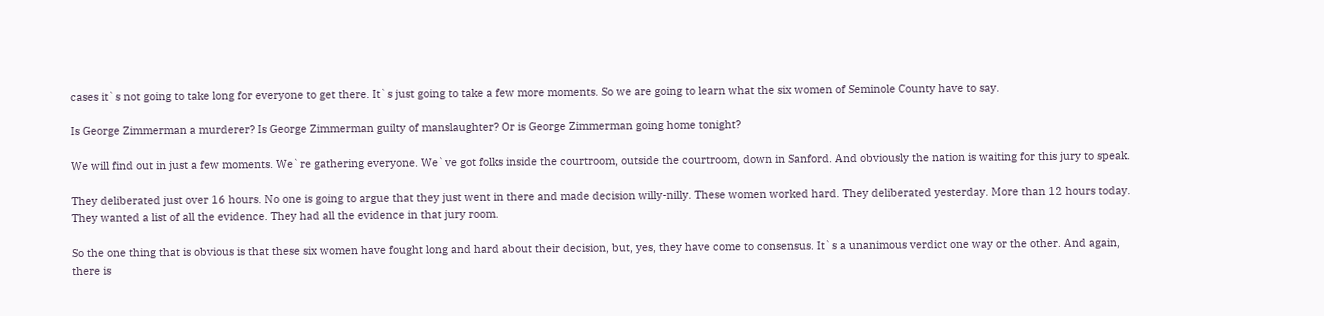cases it`s not going to take long for everyone to get there. It`s just going to take a few more moments. So we are going to learn what the six women of Seminole County have to say.

Is George Zimmerman a murderer? Is George Zimmerman guilty of manslaughter? Or is George Zimmerman going home tonight?

We will find out in just a few moments. We`re gathering everyone. We`ve got folks inside the courtroom, outside the courtroom, down in Sanford. And obviously the nation is waiting for this jury to speak.

They deliberated just over 16 hours. No one is going to argue that they just went in there and made decision willy-nilly. These women worked hard. They deliberated yesterday. More than 12 hours today. They wanted a list of all the evidence. They had all the evidence in that jury room.

So the one thing that is obvious is that these six women have fought long and hard about their decision, but, yes, they have come to consensus. It`s a unanimous verdict one way or the other. And again, there is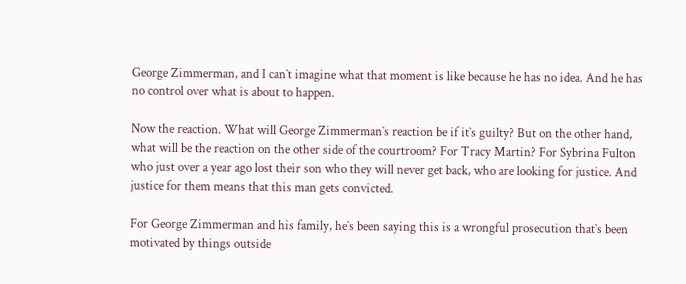George Zimmerman, and I can`t imagine what that moment is like because he has no idea. And he has no control over what is about to happen.

Now the reaction. What will George Zimmerman`s reaction be if it`s guilty? But on the other hand, what will be the reaction on the other side of the courtroom? For Tracy Martin? For Sybrina Fulton who just over a year ago lost their son who they will never get back, who are looking for justice. And justice for them means that this man gets convicted.

For George Zimmerman and his family, he`s been saying this is a wrongful prosecution that`s been motivated by things outside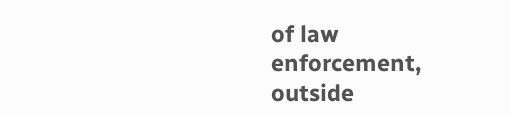of law enforcement, outside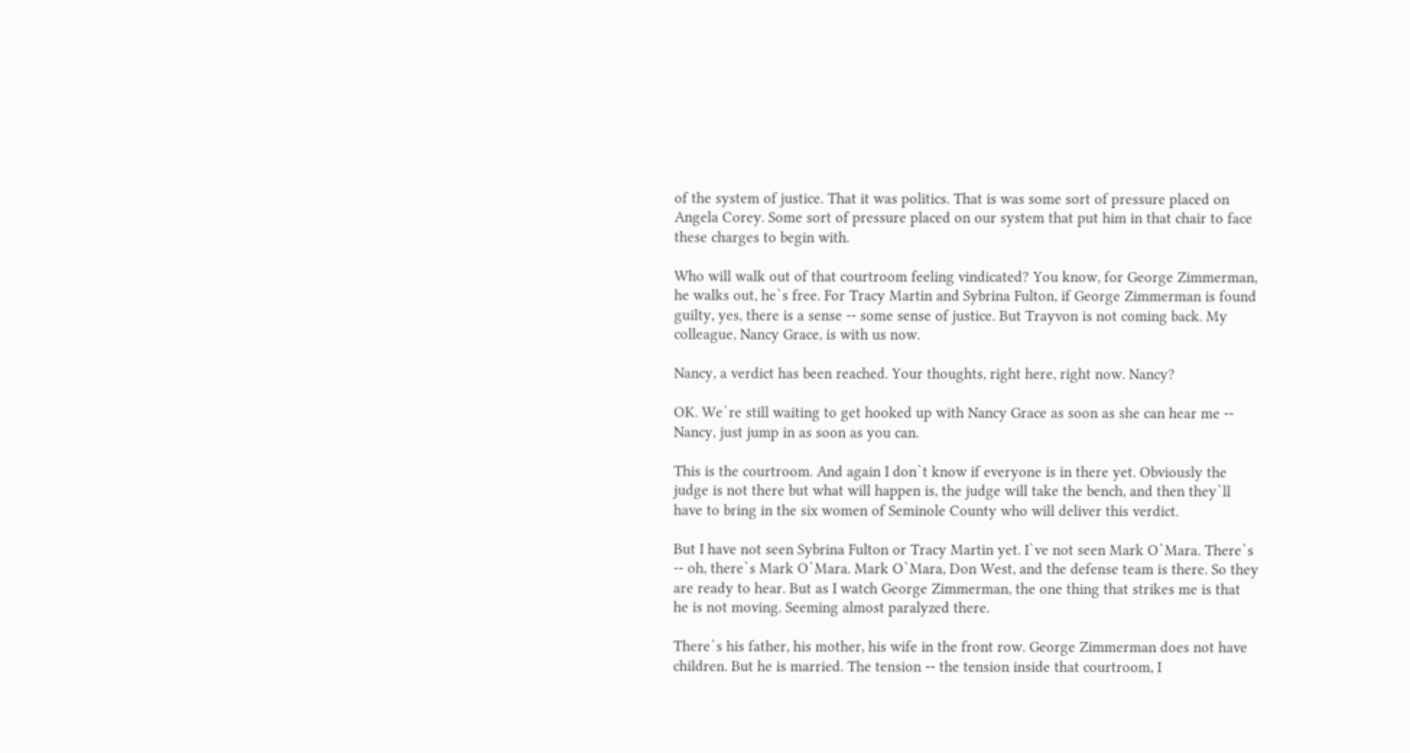of the system of justice. That it was politics. That is was some sort of pressure placed on Angela Corey. Some sort of pressure placed on our system that put him in that chair to face these charges to begin with.

Who will walk out of that courtroom feeling vindicated? You know, for George Zimmerman, he walks out, he`s free. For Tracy Martin and Sybrina Fulton, if George Zimmerman is found guilty, yes, there is a sense -- some sense of justice. But Trayvon is not coming back. My colleague, Nancy Grace, is with us now.

Nancy, a verdict has been reached. Your thoughts, right here, right now. Nancy?

OK. We`re still waiting to get hooked up with Nancy Grace as soon as she can hear me -- Nancy, just jump in as soon as you can.

This is the courtroom. And again I don`t know if everyone is in there yet. Obviously the judge is not there but what will happen is, the judge will take the bench, and then they`ll have to bring in the six women of Seminole County who will deliver this verdict.

But I have not seen Sybrina Fulton or Tracy Martin yet. I`ve not seen Mark O`Mara. There`s -- oh, there`s Mark O`Mara. Mark O`Mara, Don West, and the defense team is there. So they are ready to hear. But as I watch George Zimmerman, the one thing that strikes me is that he is not moving. Seeming almost paralyzed there.

There`s his father, his mother, his wife in the front row. George Zimmerman does not have children. But he is married. The tension -- the tension inside that courtroom, I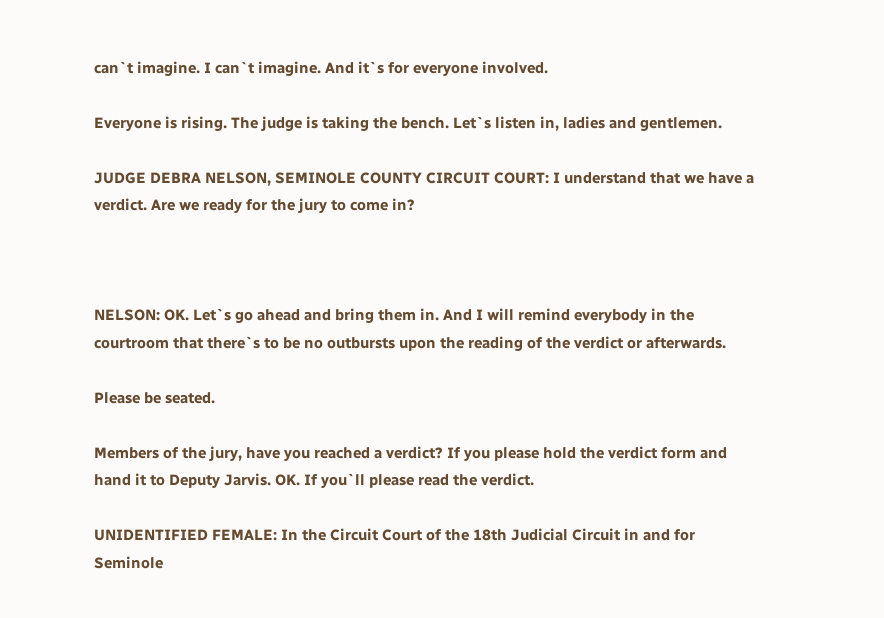can`t imagine. I can`t imagine. And it`s for everyone involved.

Everyone is rising. The judge is taking the bench. Let`s listen in, ladies and gentlemen.

JUDGE DEBRA NELSON, SEMINOLE COUNTY CIRCUIT COURT: I understand that we have a verdict. Are we ready for the jury to come in?



NELSON: OK. Let`s go ahead and bring them in. And I will remind everybody in the courtroom that there`s to be no outbursts upon the reading of the verdict or afterwards.

Please be seated.

Members of the jury, have you reached a verdict? If you please hold the verdict form and hand it to Deputy Jarvis. OK. If you`ll please read the verdict.

UNIDENTIFIED FEMALE: In the Circuit Court of the 18th Judicial Circuit in and for Seminole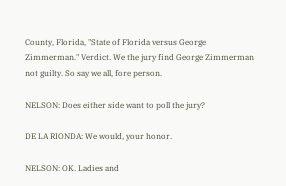County, Florida, "State of Florida versus George Zimmerman." Verdict. We the jury find George Zimmerman not guilty. So say we all, fore person.

NELSON: Does either side want to poll the jury?

DE LA RIONDA: We would, your honor.

NELSON: OK. Ladies and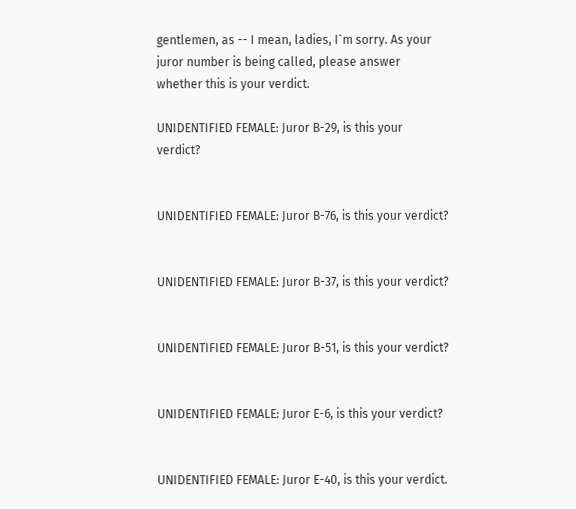gentlemen, as -- I mean, ladies, I`m sorry. As your juror number is being called, please answer whether this is your verdict.

UNIDENTIFIED FEMALE: Juror B-29, is this your verdict?


UNIDENTIFIED FEMALE: Juror B-76, is this your verdict?


UNIDENTIFIED FEMALE: Juror B-37, is this your verdict?


UNIDENTIFIED FEMALE: Juror B-51, is this your verdict?


UNIDENTIFIED FEMALE: Juror E-6, is this your verdict?


UNIDENTIFIED FEMALE: Juror E-40, is this your verdict.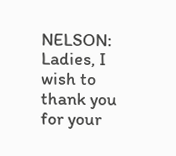NELSON: Ladies, I wish to thank you for your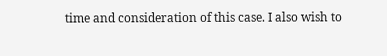time and consideration of this case. I also wish to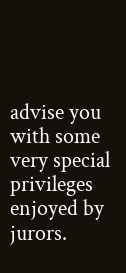advise you with some very special privileges enjoyed by jurors.